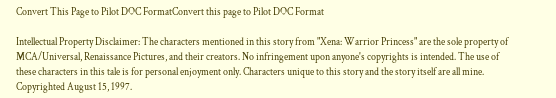Convert This Page to Pilot DOC FormatConvert this page to Pilot DOC Format

Intellectual Property Disclaimer: The characters mentioned in this story from "Xena: Warrior Princess" are the sole property of MCA/Universal, Renaissance Pictures, and their creators. No infringement upon anyone's copyrights is intended. The use of these characters in this tale is for personal enjoyment only. Characters unique to this story and the story itself are all mine. Copyrighted August 15, 1997.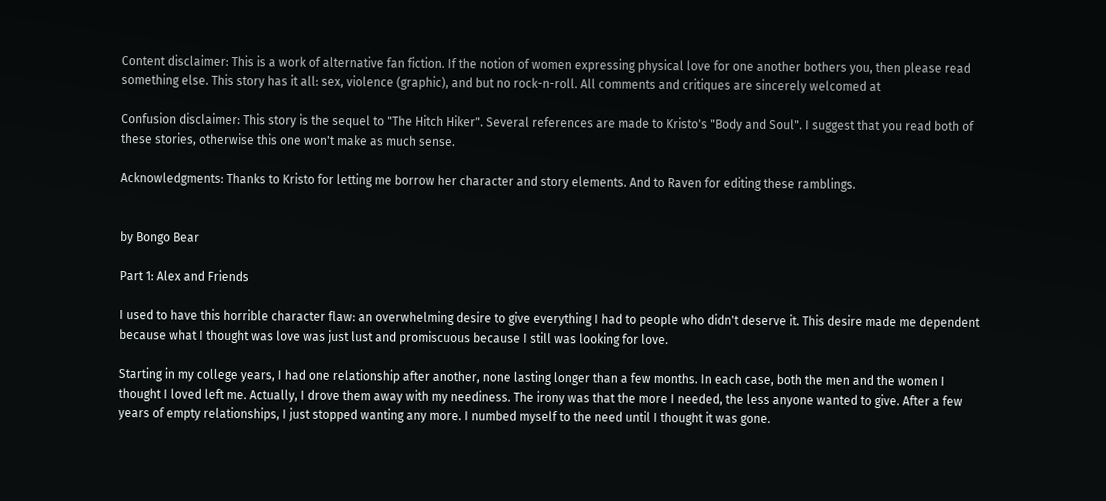Content disclaimer: This is a work of alternative fan fiction. If the notion of women expressing physical love for one another bothers you, then please read something else. This story has it all: sex, violence (graphic), and but no rock-n-roll. All comments and critiques are sincerely welcomed at

Confusion disclaimer: This story is the sequel to "The Hitch Hiker". Several references are made to Kristo's "Body and Soul". I suggest that you read both of these stories, otherwise this one won't make as much sense.

Acknowledgments: Thanks to Kristo for letting me borrow her character and story elements. And to Raven for editing these ramblings.


by Bongo Bear

Part 1: Alex and Friends

I used to have this horrible character flaw: an overwhelming desire to give everything I had to people who didn't deserve it. This desire made me dependent because what I thought was love was just lust and promiscuous because I still was looking for love.

Starting in my college years, I had one relationship after another, none lasting longer than a few months. In each case, both the men and the women I thought I loved left me. Actually, I drove them away with my neediness. The irony was that the more I needed, the less anyone wanted to give. After a few years of empty relationships, I just stopped wanting any more. I numbed myself to the need until I thought it was gone.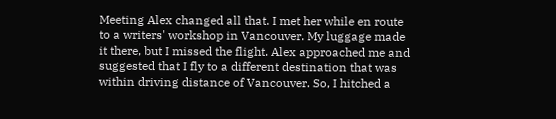Meeting Alex changed all that. I met her while en route to a writers' workshop in Vancouver. My luggage made it there, but I missed the flight. Alex approached me and suggested that I fly to a different destination that was within driving distance of Vancouver. So, I hitched a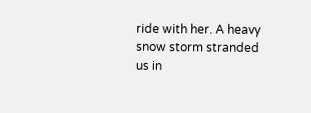ride with her. A heavy snow storm stranded us in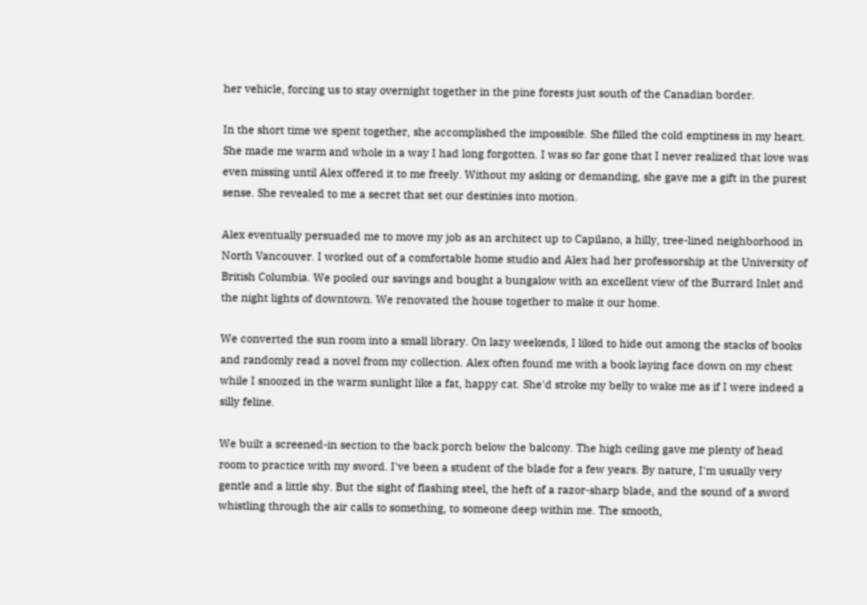her vehicle, forcing us to stay overnight together in the pine forests just south of the Canadian border.

In the short time we spent together, she accomplished the impossible. She filled the cold emptiness in my heart. She made me warm and whole in a way I had long forgotten. I was so far gone that I never realized that love was even missing until Alex offered it to me freely. Without my asking or demanding, she gave me a gift in the purest sense. She revealed to me a secret that set our destinies into motion.

Alex eventually persuaded me to move my job as an architect up to Capilano, a hilly, tree-lined neighborhood in North Vancouver. I worked out of a comfortable home studio and Alex had her professorship at the University of British Columbia. We pooled our savings and bought a bungalow with an excellent view of the Burrard Inlet and the night lights of downtown. We renovated the house together to make it our home.

We converted the sun room into a small library. On lazy weekends, I liked to hide out among the stacks of books and randomly read a novel from my collection. Alex often found me with a book laying face down on my chest while I snoozed in the warm sunlight like a fat, happy cat. She'd stroke my belly to wake me as if I were indeed a silly feline.

We built a screened-in section to the back porch below the balcony. The high ceiling gave me plenty of head room to practice with my sword. I've been a student of the blade for a few years. By nature, I'm usually very gentle and a little shy. But the sight of flashing steel, the heft of a razor-sharp blade, and the sound of a sword whistling through the air calls to something, to someone deep within me. The smooth,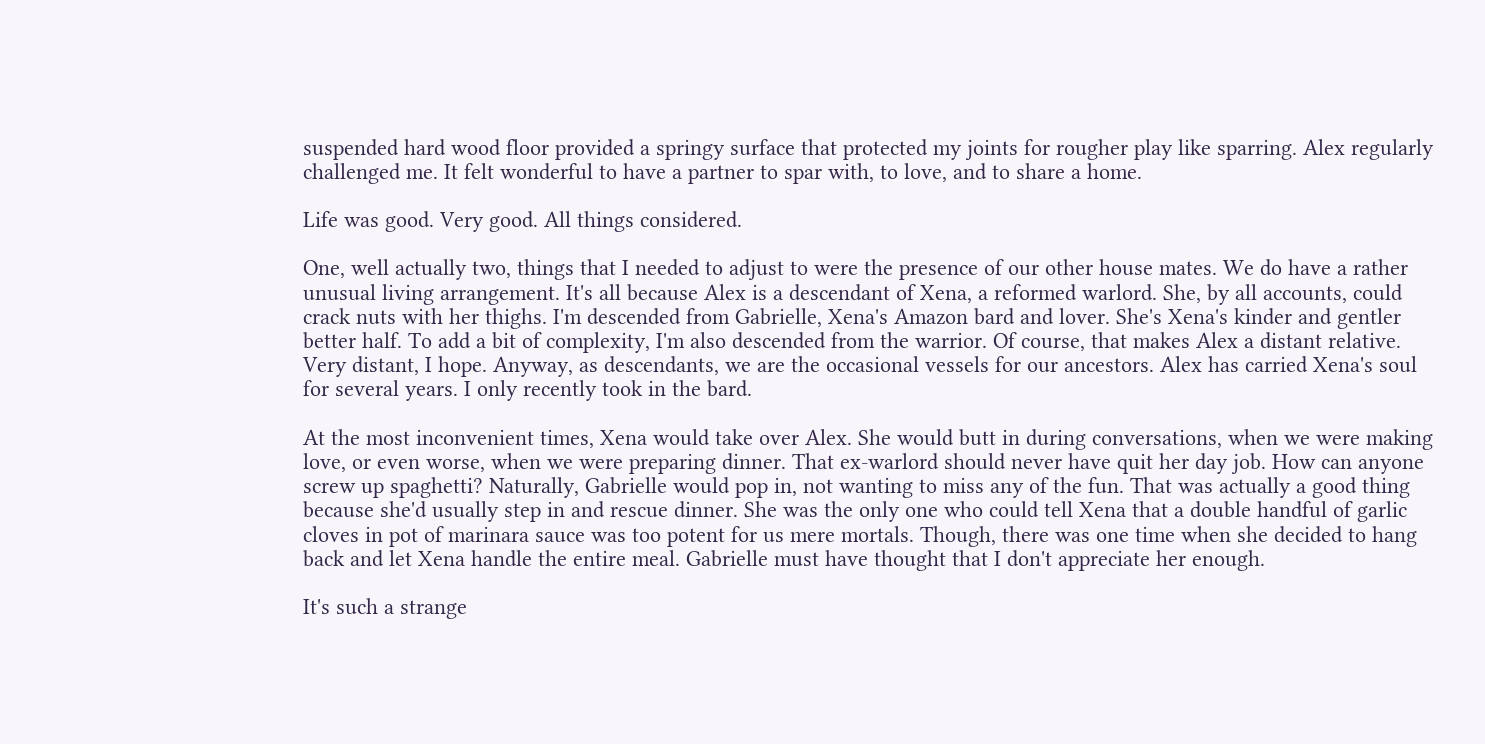suspended hard wood floor provided a springy surface that protected my joints for rougher play like sparring. Alex regularly challenged me. It felt wonderful to have a partner to spar with, to love, and to share a home.

Life was good. Very good. All things considered.

One, well actually two, things that I needed to adjust to were the presence of our other house mates. We do have a rather unusual living arrangement. It's all because Alex is a descendant of Xena, a reformed warlord. She, by all accounts, could crack nuts with her thighs. I'm descended from Gabrielle, Xena's Amazon bard and lover. She's Xena's kinder and gentler better half. To add a bit of complexity, I'm also descended from the warrior. Of course, that makes Alex a distant relative. Very distant, I hope. Anyway, as descendants, we are the occasional vessels for our ancestors. Alex has carried Xena's soul for several years. I only recently took in the bard.

At the most inconvenient times, Xena would take over Alex. She would butt in during conversations, when we were making love, or even worse, when we were preparing dinner. That ex-warlord should never have quit her day job. How can anyone screw up spaghetti? Naturally, Gabrielle would pop in, not wanting to miss any of the fun. That was actually a good thing because she'd usually step in and rescue dinner. She was the only one who could tell Xena that a double handful of garlic cloves in pot of marinara sauce was too potent for us mere mortals. Though, there was one time when she decided to hang back and let Xena handle the entire meal. Gabrielle must have thought that I don't appreciate her enough.

It's such a strange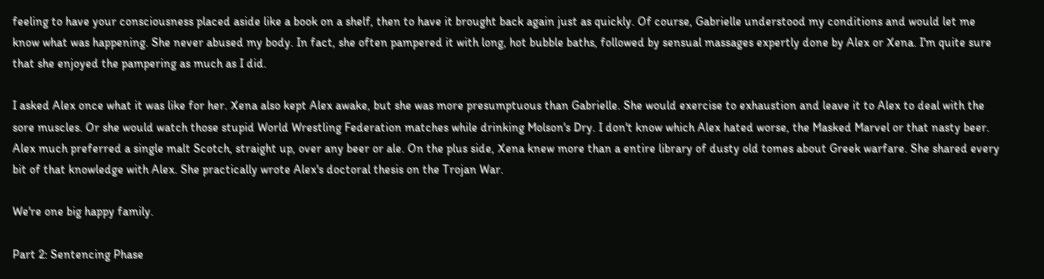feeling to have your consciousness placed aside like a book on a shelf, then to have it brought back again just as quickly. Of course, Gabrielle understood my conditions and would let me know what was happening. She never abused my body. In fact, she often pampered it with long, hot bubble baths, followed by sensual massages expertly done by Alex or Xena. I'm quite sure that she enjoyed the pampering as much as I did.

I asked Alex once what it was like for her. Xena also kept Alex awake, but she was more presumptuous than Gabrielle. She would exercise to exhaustion and leave it to Alex to deal with the sore muscles. Or she would watch those stupid World Wrestling Federation matches while drinking Molson's Dry. I don't know which Alex hated worse, the Masked Marvel or that nasty beer. Alex much preferred a single malt Scotch, straight up, over any beer or ale. On the plus side, Xena knew more than a entire library of dusty old tomes about Greek warfare. She shared every bit of that knowledge with Alex. She practically wrote Alex's doctoral thesis on the Trojan War.

We're one big happy family.

Part 2: Sentencing Phase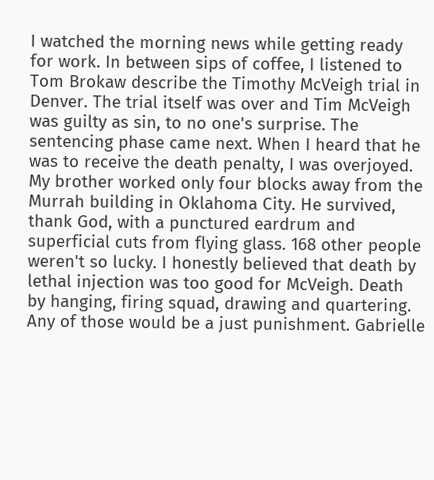I watched the morning news while getting ready for work. In between sips of coffee, I listened to Tom Brokaw describe the Timothy McVeigh trial in Denver. The trial itself was over and Tim McVeigh was guilty as sin, to no one's surprise. The sentencing phase came next. When I heard that he was to receive the death penalty, I was overjoyed. My brother worked only four blocks away from the Murrah building in Oklahoma City. He survived, thank God, with a punctured eardrum and superficial cuts from flying glass. 168 other people weren't so lucky. I honestly believed that death by lethal injection was too good for McVeigh. Death by hanging, firing squad, drawing and quartering. Any of those would be a just punishment. Gabrielle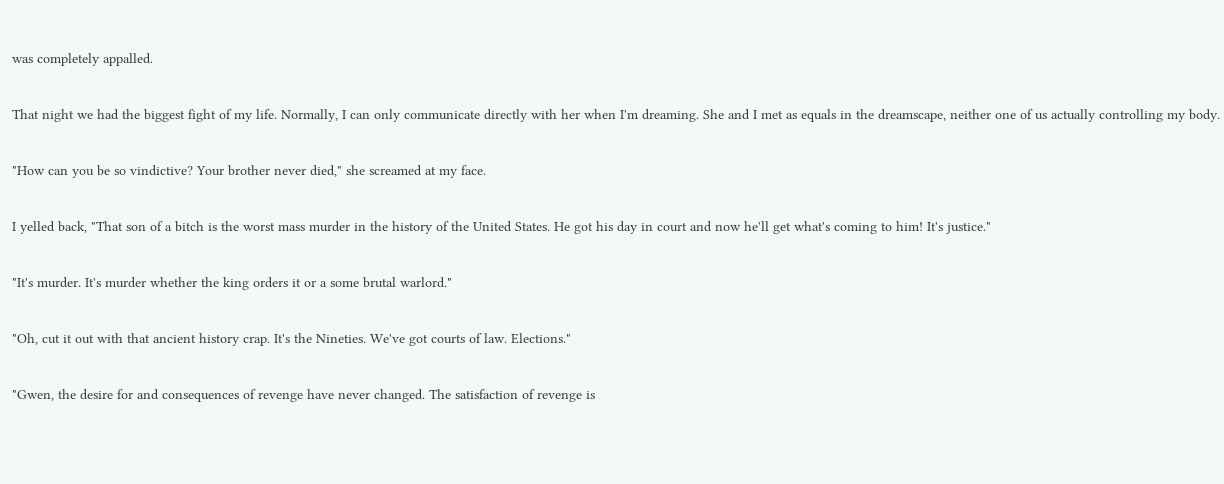was completely appalled.

That night we had the biggest fight of my life. Normally, I can only communicate directly with her when I'm dreaming. She and I met as equals in the dreamscape, neither one of us actually controlling my body.

"How can you be so vindictive? Your brother never died," she screamed at my face.

I yelled back, "That son of a bitch is the worst mass murder in the history of the United States. He got his day in court and now he'll get what's coming to him! It's justice."

"It's murder. It's murder whether the king orders it or a some brutal warlord."

"Oh, cut it out with that ancient history crap. It's the Nineties. We've got courts of law. Elections."

"Gwen, the desire for and consequences of revenge have never changed. The satisfaction of revenge is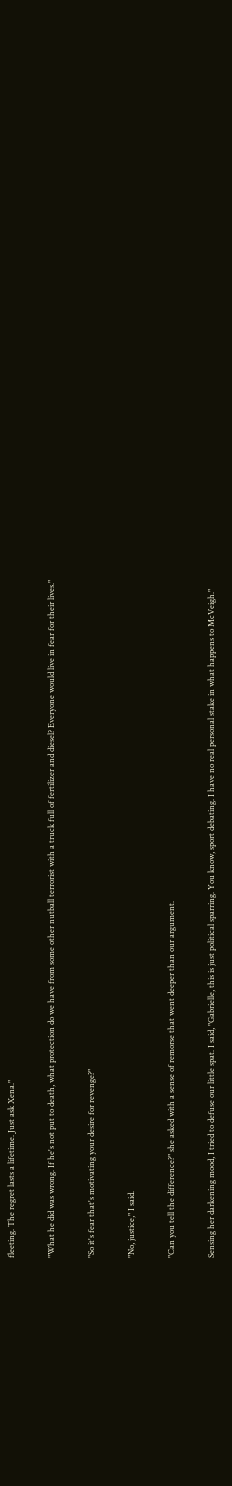fleeting. The regret lasts a lifetime. Just ask Xena."

"What he did was wrong. If he's not put to death, what protection do we have from some other nutball terrorist with a truck full of fertilizer and diesel? Everyone would live in fear for their lives."

"So it's fear that's motivating your desire for revenge?"

"No, justice," I said.

"Can you tell the difference?" she asked with a sense of remorse that went deeper than our argument.

Sensing her darkening mood, I tried to defuse our little spat. I said, "Gabrielle, this is just political sparring. You know, sport debating. I have no real personal stake in what happens to McVeigh."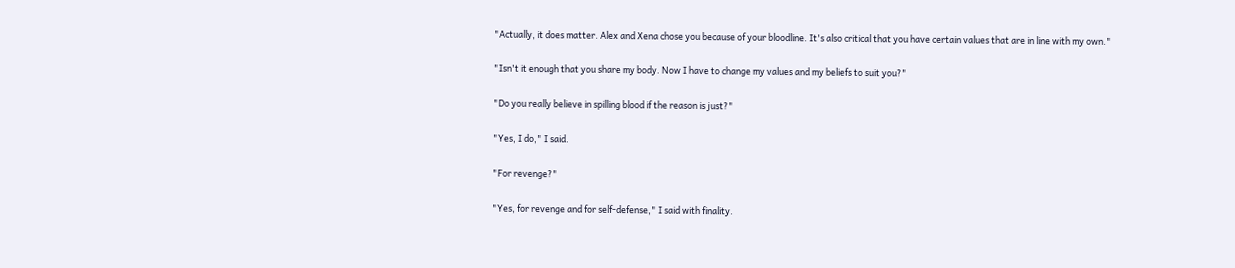"Actually, it does matter. Alex and Xena chose you because of your bloodline. It's also critical that you have certain values that are in line with my own."

"Isn't it enough that you share my body. Now I have to change my values and my beliefs to suit you?"

"Do you really believe in spilling blood if the reason is just?"

"Yes, I do," I said.

"For revenge?"

"Yes, for revenge and for self-defense," I said with finality.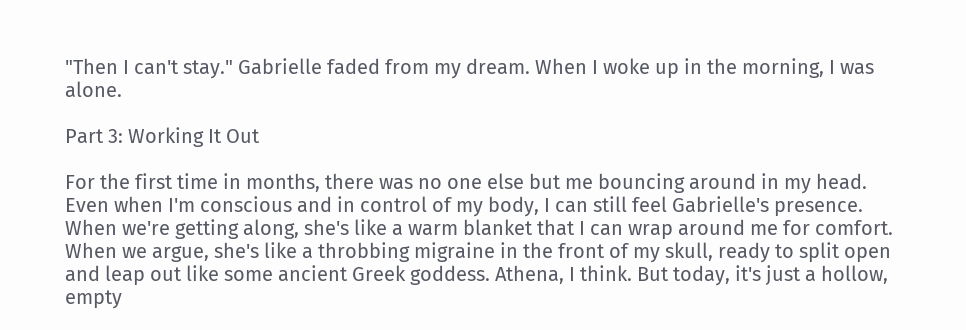"Then I can't stay." Gabrielle faded from my dream. When I woke up in the morning, I was alone.

Part 3: Working It Out

For the first time in months, there was no one else but me bouncing around in my head. Even when I'm conscious and in control of my body, I can still feel Gabrielle's presence. When we're getting along, she's like a warm blanket that I can wrap around me for comfort. When we argue, she's like a throbbing migraine in the front of my skull, ready to split open and leap out like some ancient Greek goddess. Athena, I think. But today, it's just a hollow, empty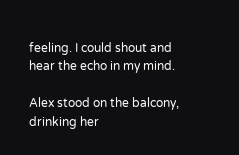feeling. I could shout and hear the echo in my mind.

Alex stood on the balcony, drinking her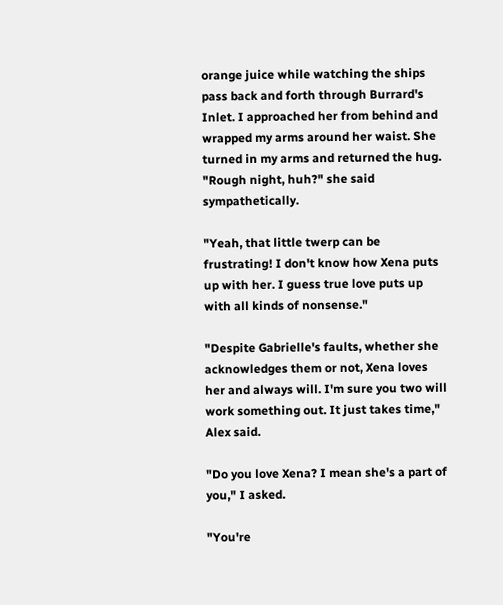orange juice while watching the ships pass back and forth through Burrard's Inlet. I approached her from behind and wrapped my arms around her waist. She turned in my arms and returned the hug. "Rough night, huh?" she said sympathetically.

"Yeah, that little twerp can be frustrating! I don't know how Xena puts up with her. I guess true love puts up with all kinds of nonsense."

"Despite Gabrielle's faults, whether she acknowledges them or not, Xena loves her and always will. I'm sure you two will work something out. It just takes time," Alex said.

"Do you love Xena? I mean she's a part of you," I asked.

"You're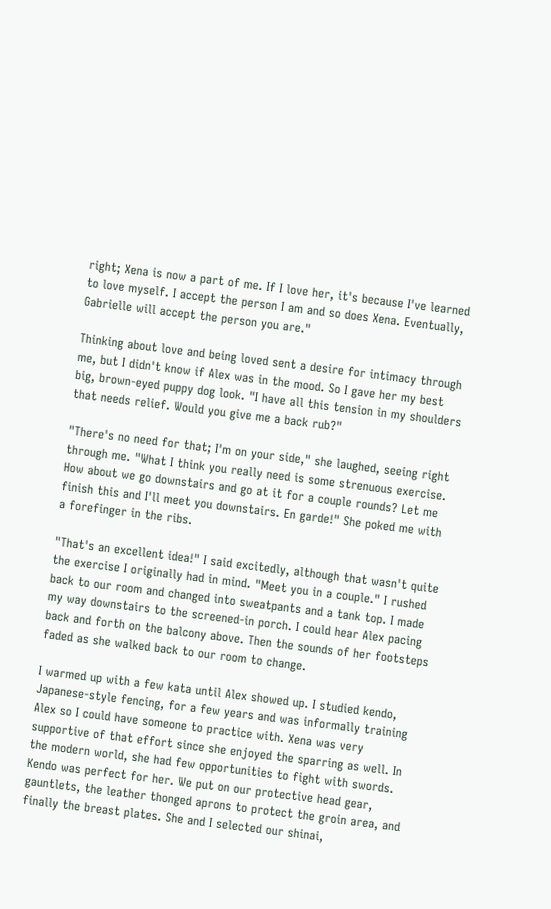right; Xena is now a part of me. If I love her, it's because I've learned to love myself. I accept the person I am and so does Xena. Eventually, Gabrielle will accept the person you are."

Thinking about love and being loved sent a desire for intimacy through me, but I didn't know if Alex was in the mood. So I gave her my best big, brown-eyed puppy dog look. "I have all this tension in my shoulders that needs relief. Would you give me a back rub?"

"There's no need for that; I'm on your side," she laughed, seeing right through me. "What I think you really need is some strenuous exercise. How about we go downstairs and go at it for a couple rounds? Let me finish this and I'll meet you downstairs. En garde!" She poked me with a forefinger in the ribs.

"That's an excellent idea!" I said excitedly, although that wasn't quite the exercise I originally had in mind. "Meet you in a couple." I rushed back to our room and changed into sweatpants and a tank top. I made my way downstairs to the screened-in porch. I could hear Alex pacing back and forth on the balcony above. Then the sounds of her footsteps faded as she walked back to our room to change.

I warmed up with a few kata until Alex showed up. I studied kendo, Japanese-style fencing, for a few years and was informally training Alex so I could have someone to practice with. Xena was very supportive of that effort since she enjoyed the sparring as well. In the modern world, she had few opportunities to fight with swords. Kendo was perfect for her. We put on our protective head gear, gauntlets, the leather thonged aprons to protect the groin area, and finally the breast plates. She and I selected our shinai,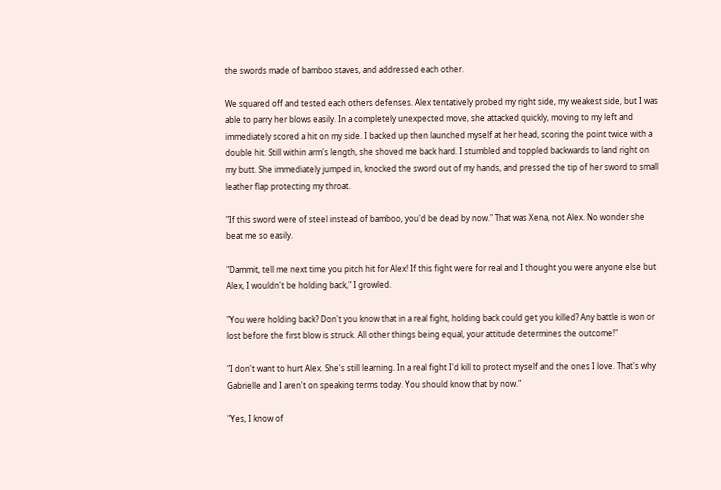the swords made of bamboo staves, and addressed each other.

We squared off and tested each others defenses. Alex tentatively probed my right side, my weakest side, but I was able to parry her blows easily. In a completely unexpected move, she attacked quickly, moving to my left and immediately scored a hit on my side. I backed up then launched myself at her head, scoring the point twice with a double hit. Still within arm's length, she shoved me back hard. I stumbled and toppled backwards to land right on my butt. She immediately jumped in, knocked the sword out of my hands, and pressed the tip of her sword to small leather flap protecting my throat.

"If this sword were of steel instead of bamboo, you'd be dead by now." That was Xena, not Alex. No wonder she beat me so easily.

"Dammit, tell me next time you pitch hit for Alex! If this fight were for real and I thought you were anyone else but Alex, I wouldn't be holding back," I growled.

"You were holding back? Don't you know that in a real fight, holding back could get you killed? Any battle is won or lost before the first blow is struck. All other things being equal, your attitude determines the outcome!"

"I don't want to hurt Alex. She's still learning. In a real fight I'd kill to protect myself and the ones I love. That's why Gabrielle and I aren't on speaking terms today. You should know that by now."

"Yes, I know of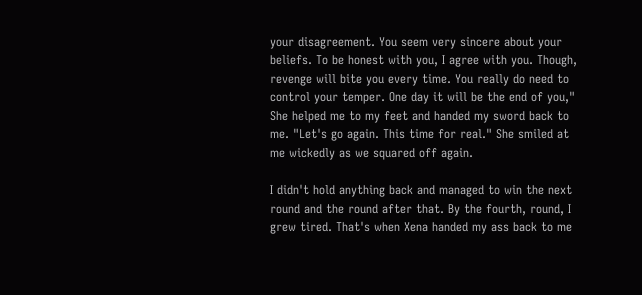your disagreement. You seem very sincere about your beliefs. To be honest with you, I agree with you. Though, revenge will bite you every time. You really do need to control your temper. One day it will be the end of you," She helped me to my feet and handed my sword back to me. "Let's go again. This time for real." She smiled at me wickedly as we squared off again.

I didn't hold anything back and managed to win the next round and the round after that. By the fourth, round, I grew tired. That's when Xena handed my ass back to me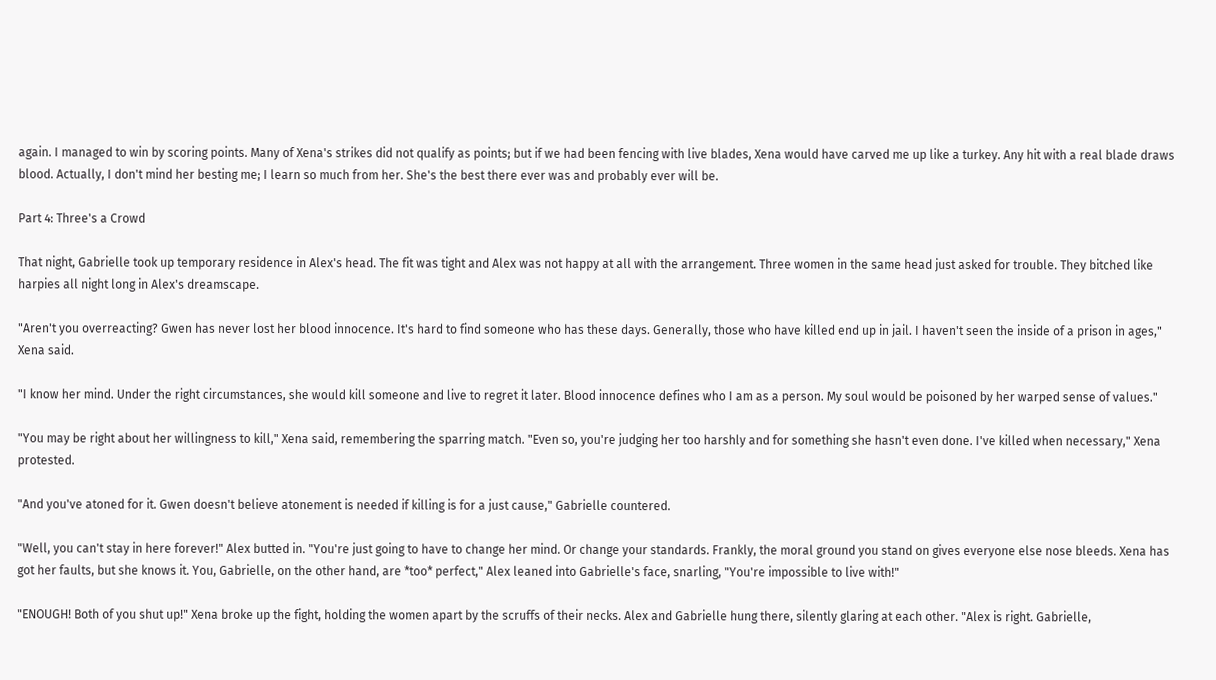again. I managed to win by scoring points. Many of Xena's strikes did not qualify as points; but if we had been fencing with live blades, Xena would have carved me up like a turkey. Any hit with a real blade draws blood. Actually, I don't mind her besting me; I learn so much from her. She's the best there ever was and probably ever will be.

Part 4: Three's a Crowd

That night, Gabrielle took up temporary residence in Alex's head. The fit was tight and Alex was not happy at all with the arrangement. Three women in the same head just asked for trouble. They bitched like harpies all night long in Alex's dreamscape.

"Aren't you overreacting? Gwen has never lost her blood innocence. It's hard to find someone who has these days. Generally, those who have killed end up in jail. I haven't seen the inside of a prison in ages," Xena said.

"I know her mind. Under the right circumstances, she would kill someone and live to regret it later. Blood innocence defines who I am as a person. My soul would be poisoned by her warped sense of values."

"You may be right about her willingness to kill," Xena said, remembering the sparring match. "Even so, you're judging her too harshly and for something she hasn't even done. I've killed when necessary," Xena protested.

"And you've atoned for it. Gwen doesn't believe atonement is needed if killing is for a just cause," Gabrielle countered.

"Well, you can't stay in here forever!" Alex butted in. "You're just going to have to change her mind. Or change your standards. Frankly, the moral ground you stand on gives everyone else nose bleeds. Xena has got her faults, but she knows it. You, Gabrielle, on the other hand, are *too* perfect," Alex leaned into Gabrielle's face, snarling, "You're impossible to live with!"

"ENOUGH! Both of you shut up!" Xena broke up the fight, holding the women apart by the scruffs of their necks. Alex and Gabrielle hung there, silently glaring at each other. "Alex is right. Gabrielle,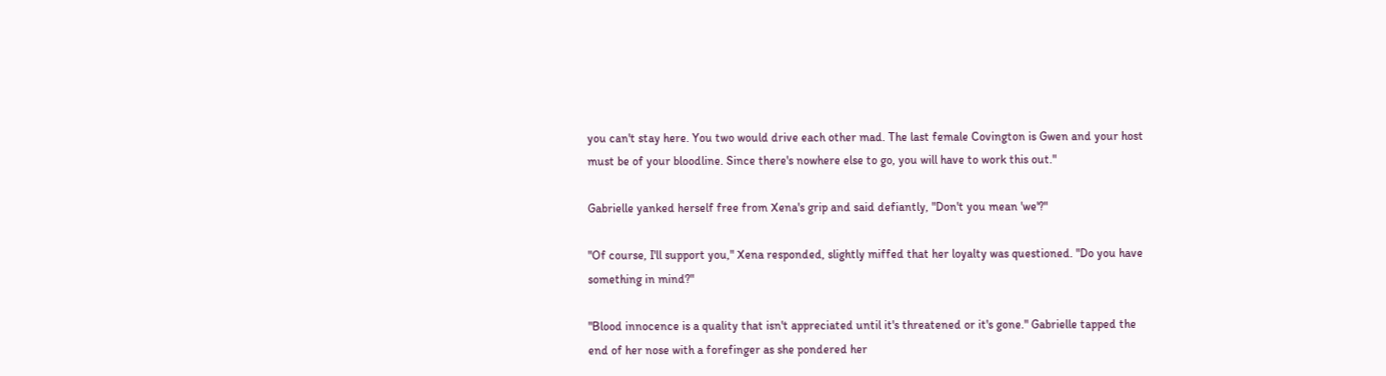you can't stay here. You two would drive each other mad. The last female Covington is Gwen and your host must be of your bloodline. Since there's nowhere else to go, you will have to work this out."

Gabrielle yanked herself free from Xena's grip and said defiantly, "Don't you mean 'we'?"

"Of course, I'll support you," Xena responded, slightly miffed that her loyalty was questioned. "Do you have something in mind?"

"Blood innocence is a quality that isn't appreciated until it's threatened or it's gone." Gabrielle tapped the end of her nose with a forefinger as she pondered her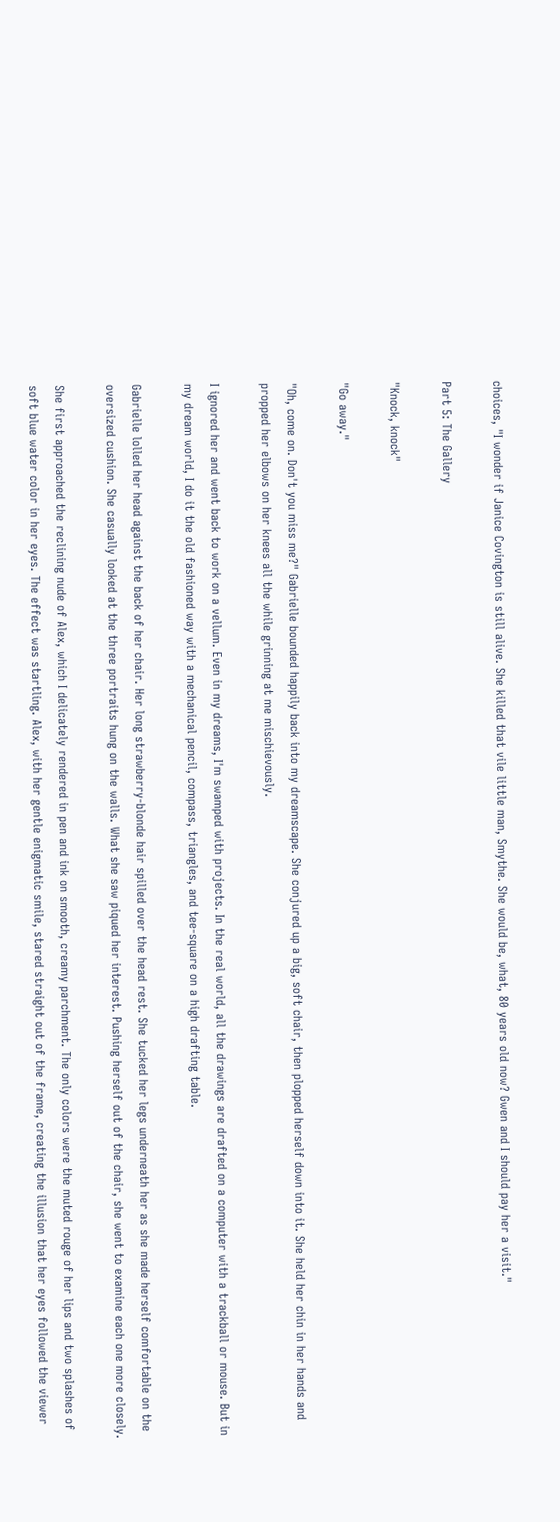choices, "I wonder if Janice Covington is still alive. She killed that vile little man, Smythe. She would be, what, 80 years old now? Gwen and I should pay her a visit."

Part 5: The Gallery

"Knock, knock"

"Go away."

"Oh, come on. Don't you miss me?" Gabrielle bounded happily back into my dreamscape. She conjured up a big, soft chair, then plopped herself down into it. She held her chin in her hands and propped her elbows on her knees all the while grinning at me mischievously.

I ignored her and went back to work on a vellum. Even in my dreams, I'm swamped with projects. In the real world, all the drawings are drafted on a computer with a trackball or mouse. But in my dream world, I do it the old fashioned way with a mechanical pencil, compass, triangles, and tee-square on a high drafting table.

Gabrielle lolled her head against the back of her chair. Her long strawberry-blonde hair spilled over the head rest. She tucked her legs underneath her as she made herself comfortable on the oversized cushion. She casually looked at the three portraits hung on the walls. What she saw piqued her interest. Pushing herself out of the chair, she went to examine each one more closely.

She first approached the reclining nude of Alex, which I delicately rendered in pen and ink on smooth, creamy parchment. The only colors were the muted rouge of her lips and two splashes of soft blue water color in her eyes. The effect was startling. Alex, with her gentle enigmatic smile, stared straight out of the frame, creating the illusion that her eyes followed the viewer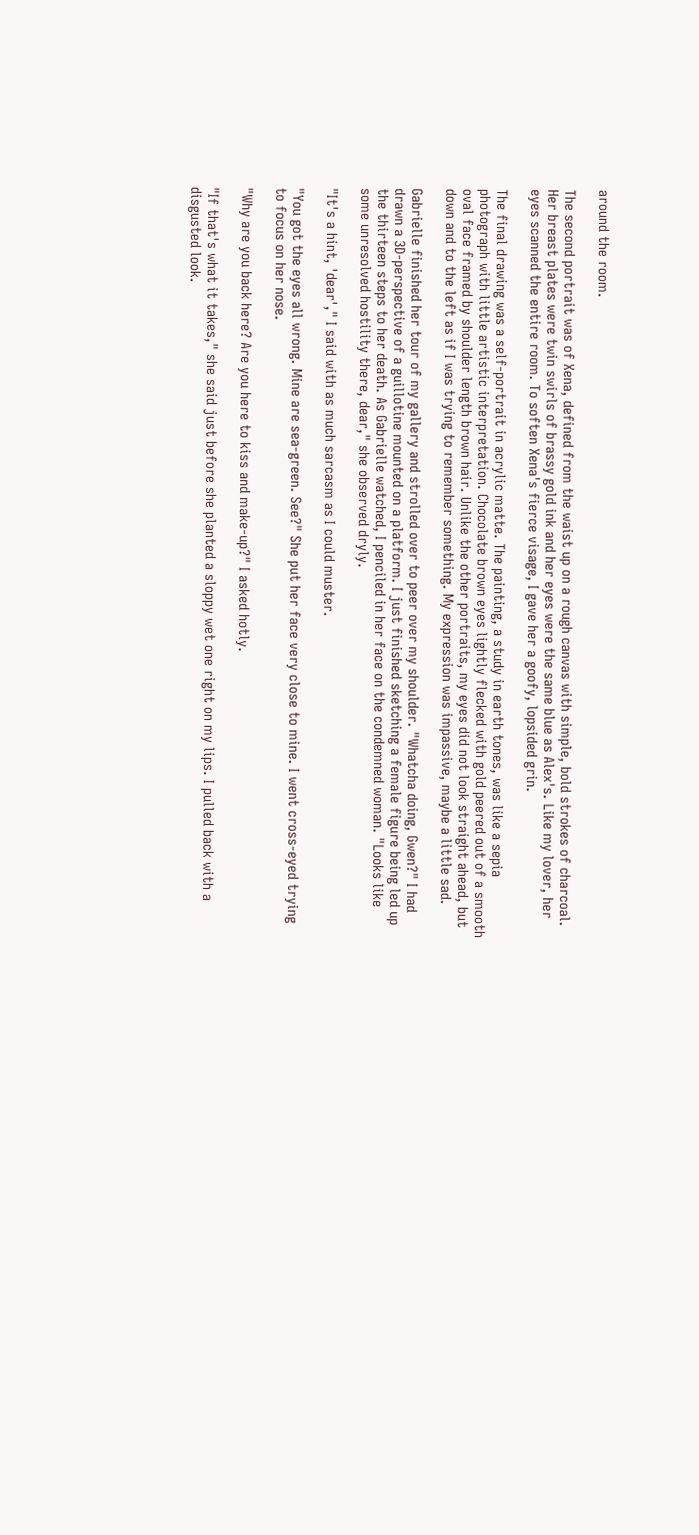around the room.

The second portrait was of Xena, defined from the waist up on a rough canvas with simple, bold strokes of charcoal. Her breast plates were twin swirls of brassy gold ink and her eyes were the same blue as Alex's. Like my lover, her eyes scanned the entire room. To soften Xena's fierce visage, I gave her a goofy, lopsided grin.

The final drawing was a self-portrait in acrylic matte. The painting, a study in earth tones, was like a sepia photograph with little artistic interpretation. Chocolate brown eyes lightly flecked with gold peered out of a smooth oval face framed by shoulder length brown hair. Unlike the other portraits, my eyes did not look straight ahead, but down and to the left as if I was trying to remember something. My expression was impassive, maybe a little sad.

Gabrielle finished her tour of my gallery and strolled over to peer over my shoulder. "Whatcha doing, Gwen?" I had drawn a 3D-perspective of a guillotine mounted on a platform. I just finished sketching a female figure being led up the thirteen steps to her death. As Gabrielle watched, I penciled in her face on the condemned woman. "Looks like some unresolved hostility there, dear," she observed dryly.

"It's a hint, 'dear'," I said with as much sarcasm as I could muster.

"You got the eyes all wrong. Mine are sea-green. See?" She put her face very close to mine. I went cross-eyed trying to focus on her nose.

"Why are you back here? Are you here to kiss and make-up?" I asked hotly.

"If that's what it takes," she said just before she planted a sloppy wet one right on my lips. I pulled back with a disgusted look.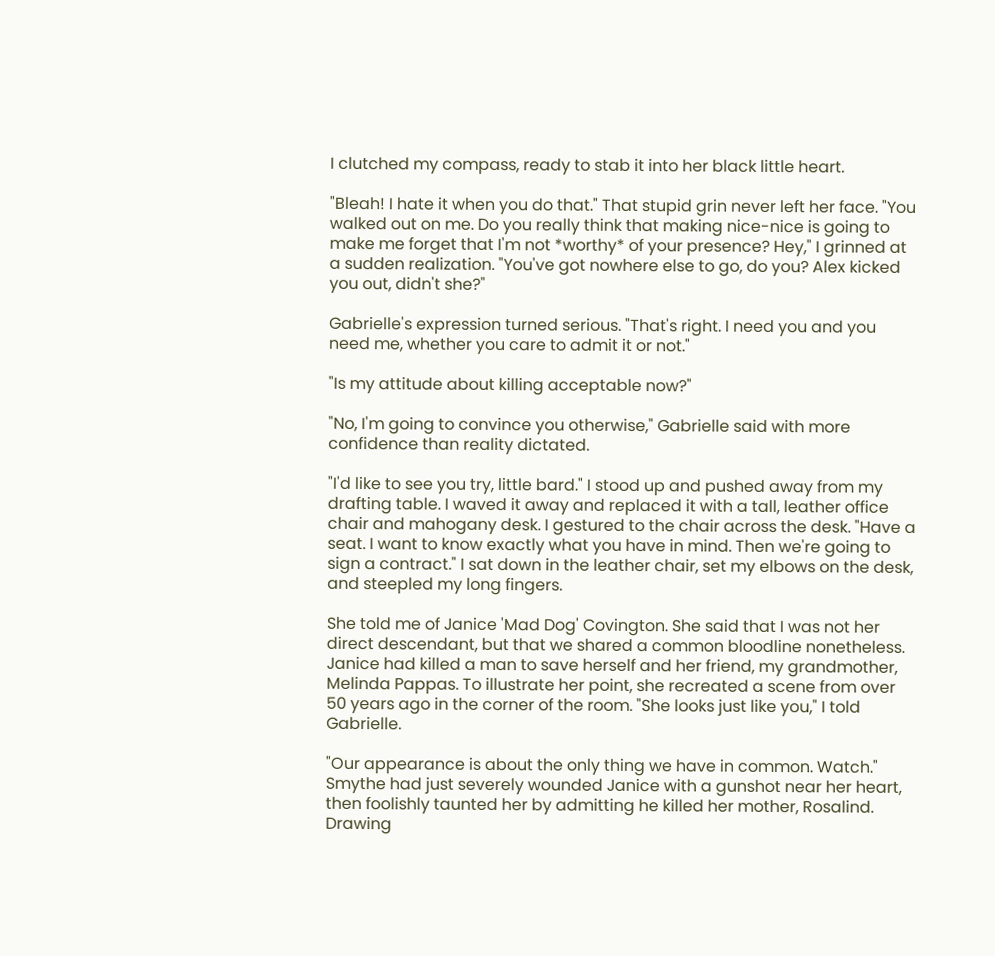I clutched my compass, ready to stab it into her black little heart.

"Bleah! I hate it when you do that." That stupid grin never left her face. "You walked out on me. Do you really think that making nice-nice is going to make me forget that I'm not *worthy* of your presence? Hey," I grinned at a sudden realization. "You've got nowhere else to go, do you? Alex kicked you out, didn't she?"

Gabrielle's expression turned serious. "That's right. I need you and you need me, whether you care to admit it or not."

"Is my attitude about killing acceptable now?"

"No, I'm going to convince you otherwise," Gabrielle said with more confidence than reality dictated.

"I'd like to see you try, little bard." I stood up and pushed away from my drafting table. I waved it away and replaced it with a tall, leather office chair and mahogany desk. I gestured to the chair across the desk. "Have a seat. I want to know exactly what you have in mind. Then we're going to sign a contract." I sat down in the leather chair, set my elbows on the desk, and steepled my long fingers.

She told me of Janice 'Mad Dog' Covington. She said that I was not her direct descendant, but that we shared a common bloodline nonetheless. Janice had killed a man to save herself and her friend, my grandmother, Melinda Pappas. To illustrate her point, she recreated a scene from over 50 years ago in the corner of the room. "She looks just like you," I told Gabrielle.

"Our appearance is about the only thing we have in common. Watch." Smythe had just severely wounded Janice with a gunshot near her heart, then foolishly taunted her by admitting he killed her mother, Rosalind. Drawing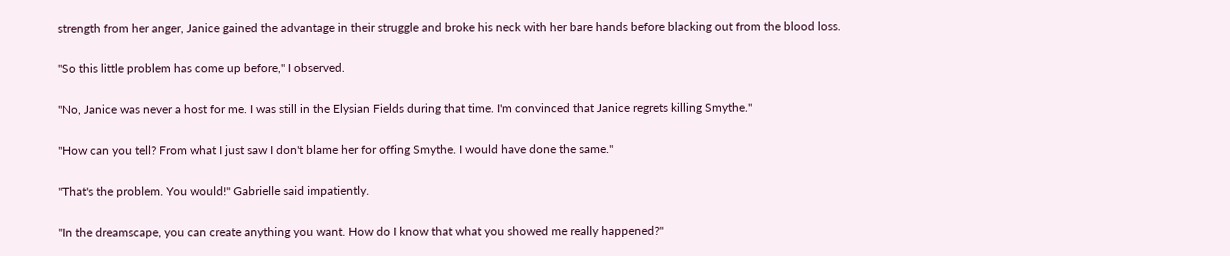strength from her anger, Janice gained the advantage in their struggle and broke his neck with her bare hands before blacking out from the blood loss.

"So this little problem has come up before," I observed.

"No, Janice was never a host for me. I was still in the Elysian Fields during that time. I'm convinced that Janice regrets killing Smythe."

"How can you tell? From what I just saw I don't blame her for offing Smythe. I would have done the same."

"That's the problem. You would!" Gabrielle said impatiently.

"In the dreamscape, you can create anything you want. How do I know that what you showed me really happened?"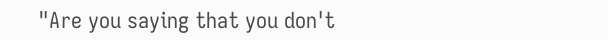"Are you saying that you don't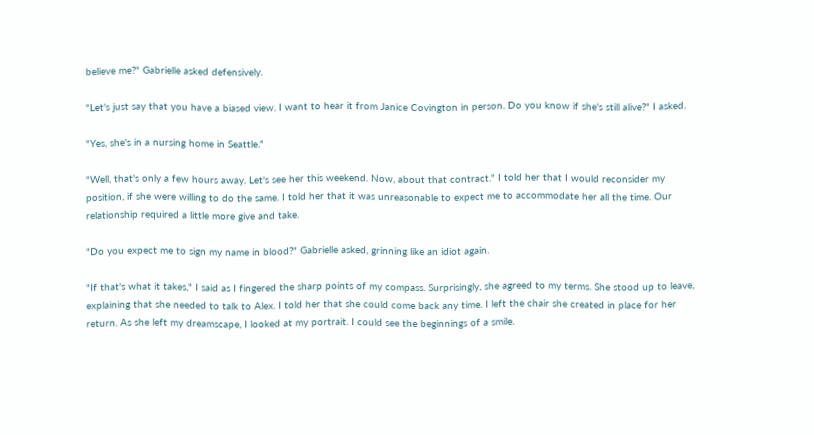believe me?" Gabrielle asked defensively.

"Let's just say that you have a biased view. I want to hear it from Janice Covington in person. Do you know if she's still alive?" I asked.

"Yes, she's in a nursing home in Seattle."

"Well, that's only a few hours away. Let's see her this weekend. Now, about that contract." I told her that I would reconsider my position, if she were willing to do the same. I told her that it was unreasonable to expect me to accommodate her all the time. Our relationship required a little more give and take.

"Do you expect me to sign my name in blood?" Gabrielle asked, grinning like an idiot again.

"If that's what it takes," I said as I fingered the sharp points of my compass. Surprisingly, she agreed to my terms. She stood up to leave, explaining that she needed to talk to Alex. I told her that she could come back any time. I left the chair she created in place for her return. As she left my dreamscape, I looked at my portrait. I could see the beginnings of a smile.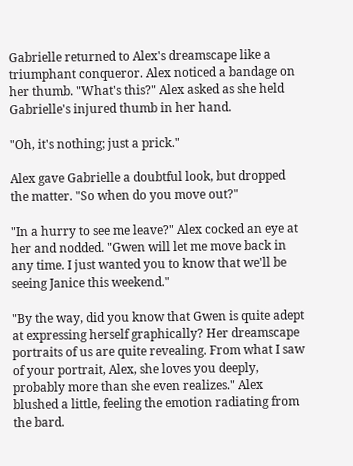Gabrielle returned to Alex's dreamscape like a triumphant conqueror. Alex noticed a bandage on her thumb. "What's this?" Alex asked as she held Gabrielle's injured thumb in her hand.

"Oh, it's nothing; just a prick."

Alex gave Gabrielle a doubtful look, but dropped the matter. "So when do you move out?"

"In a hurry to see me leave?" Alex cocked an eye at her and nodded. "Gwen will let me move back in any time. I just wanted you to know that we'll be seeing Janice this weekend."

"By the way, did you know that Gwen is quite adept at expressing herself graphically? Her dreamscape portraits of us are quite revealing. From what I saw of your portrait, Alex, she loves you deeply, probably more than she even realizes." Alex blushed a little, feeling the emotion radiating from the bard.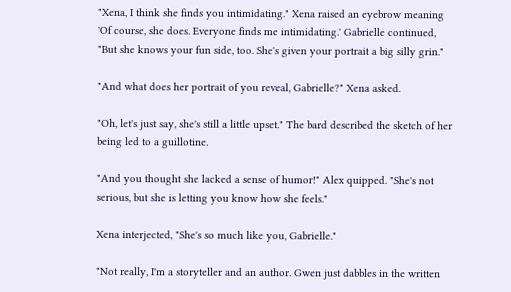"Xena, I think she finds you intimidating." Xena raised an eyebrow meaning 'Of course, she does. Everyone finds me intimidating.' Gabrielle continued, "But she knows your fun side, too. She's given your portrait a big silly grin."

"And what does her portrait of you reveal, Gabrielle?" Xena asked.

"Oh, let's just say, she's still a little upset." The bard described the sketch of her being led to a guillotine.

"And you thought she lacked a sense of humor!" Alex quipped. "She's not serious, but she is letting you know how she feels."

Xena interjected, "She's so much like you, Gabrielle."

"Not really, I'm a storyteller and an author. Gwen just dabbles in the written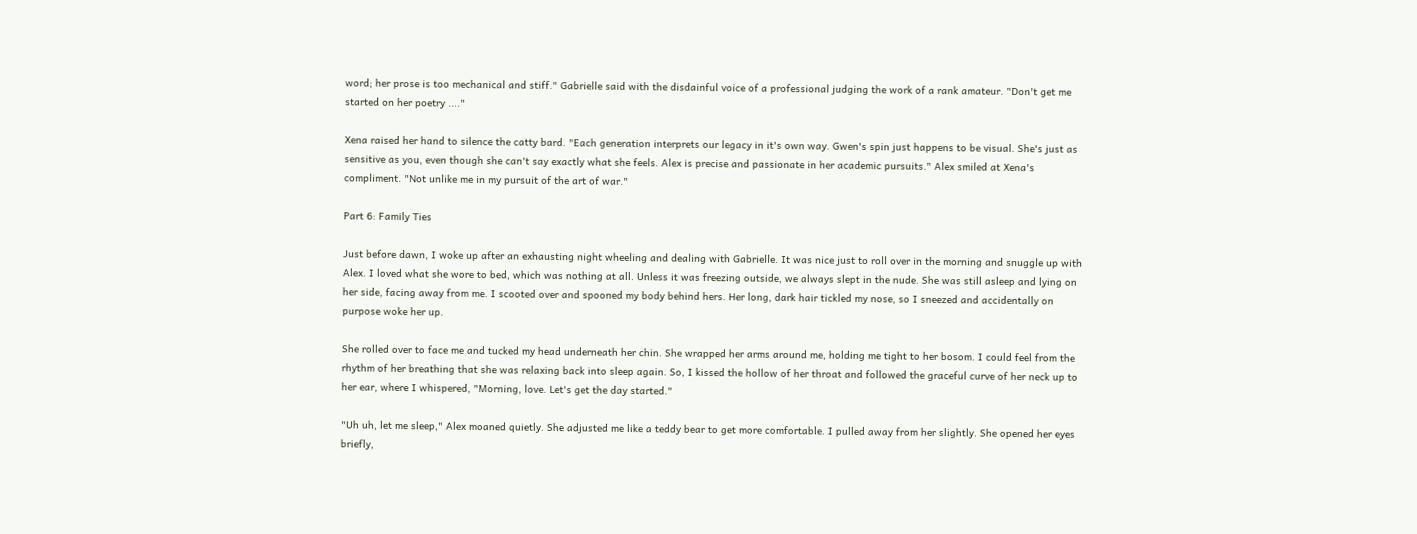word; her prose is too mechanical and stiff." Gabrielle said with the disdainful voice of a professional judging the work of a rank amateur. "Don't get me started on her poetry ...."

Xena raised her hand to silence the catty bard. "Each generation interprets our legacy in it's own way. Gwen's spin just happens to be visual. She's just as sensitive as you, even though she can't say exactly what she feels. Alex is precise and passionate in her academic pursuits." Alex smiled at Xena's compliment. "Not unlike me in my pursuit of the art of war."

Part 6: Family Ties

Just before dawn, I woke up after an exhausting night wheeling and dealing with Gabrielle. It was nice just to roll over in the morning and snuggle up with Alex. I loved what she wore to bed, which was nothing at all. Unless it was freezing outside, we always slept in the nude. She was still asleep and lying on her side, facing away from me. I scooted over and spooned my body behind hers. Her long, dark hair tickled my nose, so I sneezed and accidentally on purpose woke her up.

She rolled over to face me and tucked my head underneath her chin. She wrapped her arms around me, holding me tight to her bosom. I could feel from the rhythm of her breathing that she was relaxing back into sleep again. So, I kissed the hollow of her throat and followed the graceful curve of her neck up to her ear, where I whispered, "Morning, love. Let's get the day started."

"Uh uh, let me sleep," Alex moaned quietly. She adjusted me like a teddy bear to get more comfortable. I pulled away from her slightly. She opened her eyes briefly,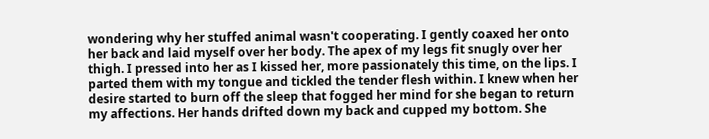wondering why her stuffed animal wasn't cooperating. I gently coaxed her onto her back and laid myself over her body. The apex of my legs fit snugly over her thigh. I pressed into her as I kissed her, more passionately this time, on the lips. I parted them with my tongue and tickled the tender flesh within. I knew when her desire started to burn off the sleep that fogged her mind for she began to return my affections. Her hands drifted down my back and cupped my bottom. She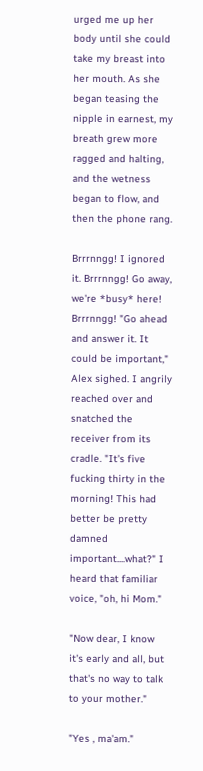urged me up her body until she could take my breast into her mouth. As she began teasing the nipple in earnest, my breath grew more ragged and halting, and the wetness began to flow, and then the phone rang.

Brrrnngg! I ignored it. Brrrnngg! Go away, we're *busy* here! Brrrnngg! "Go ahead and answer it. It could be important," Alex sighed. I angrily reached over and snatched the receiver from its cradle. "It's five fucking thirty in the morning! This had better be pretty damned important....what?" I heard that familiar voice, "oh, hi Mom."

"Now dear, I know it's early and all, but that's no way to talk to your mother."

"Yes , ma'am."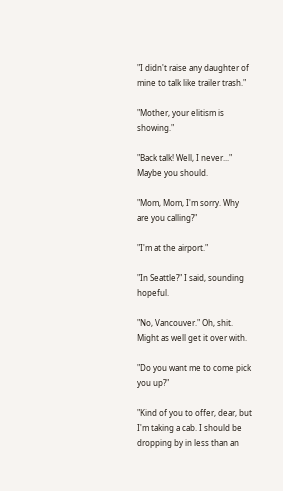"I didn't raise any daughter of mine to talk like trailer trash."

"Mother, your elitism is showing."

"Back talk! Well, I never..." Maybe you should.

"Mom, Mom, I'm sorry. Why are you calling?"

"I'm at the airport."

"In Seattle?" I said, sounding hopeful.

"No, Vancouver." Oh, shit. Might as well get it over with.

"Do you want me to come pick you up?"

"Kind of you to offer, dear, but I'm taking a cab. I should be dropping by in less than an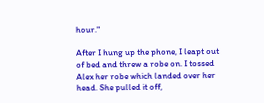hour."

After I hung up the phone, I leapt out of bed and threw a robe on. I tossed Alex her robe which landed over her head. She pulled it off,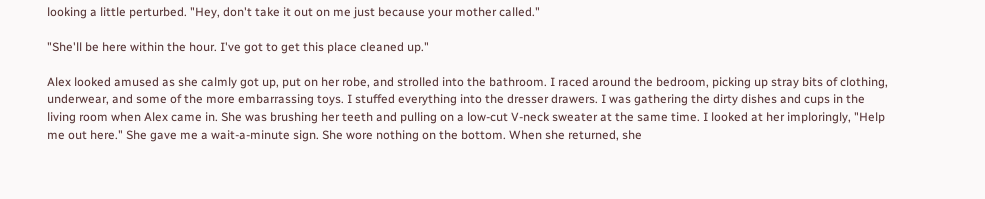looking a little perturbed. "Hey, don't take it out on me just because your mother called."

"She'll be here within the hour. I've got to get this place cleaned up."

Alex looked amused as she calmly got up, put on her robe, and strolled into the bathroom. I raced around the bedroom, picking up stray bits of clothing, underwear, and some of the more embarrassing toys. I stuffed everything into the dresser drawers. I was gathering the dirty dishes and cups in the living room when Alex came in. She was brushing her teeth and pulling on a low-cut V-neck sweater at the same time. I looked at her imploringly, "Help me out here." She gave me a wait-a-minute sign. She wore nothing on the bottom. When she returned, she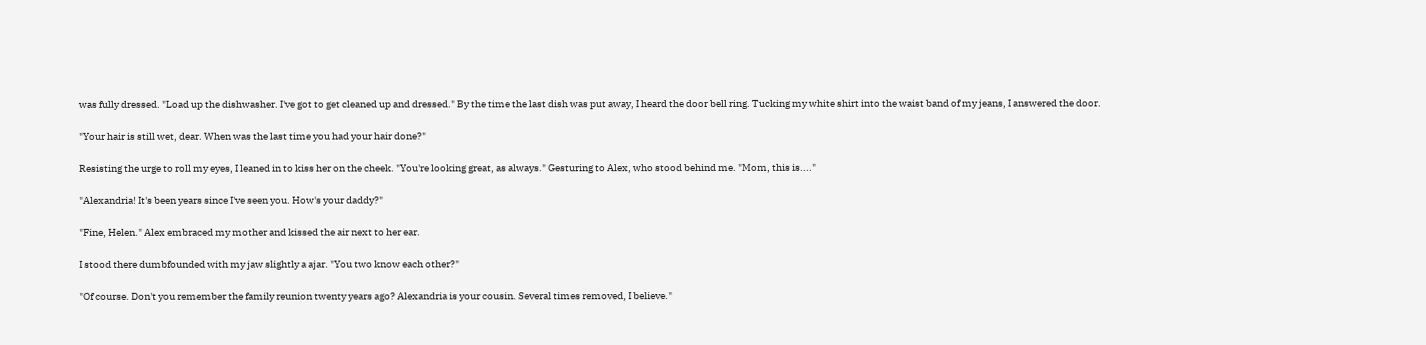was fully dressed. "Load up the dishwasher. I've got to get cleaned up and dressed." By the time the last dish was put away, I heard the door bell ring. Tucking my white shirt into the waist band of my jeans, I answered the door.

"Your hair is still wet, dear. When was the last time you had your hair done?"

Resisting the urge to roll my eyes, I leaned in to kiss her on the cheek. "You're looking great, as always." Gesturing to Alex, who stood behind me. "Mom, this is...."

"Alexandria! It's been years since I've seen you. How's your daddy?"

"Fine, Helen." Alex embraced my mother and kissed the air next to her ear.

I stood there dumbfounded with my jaw slightly a ajar. "You two know each other?"

"Of course. Don't you remember the family reunion twenty years ago? Alexandria is your cousin. Several times removed, I believe."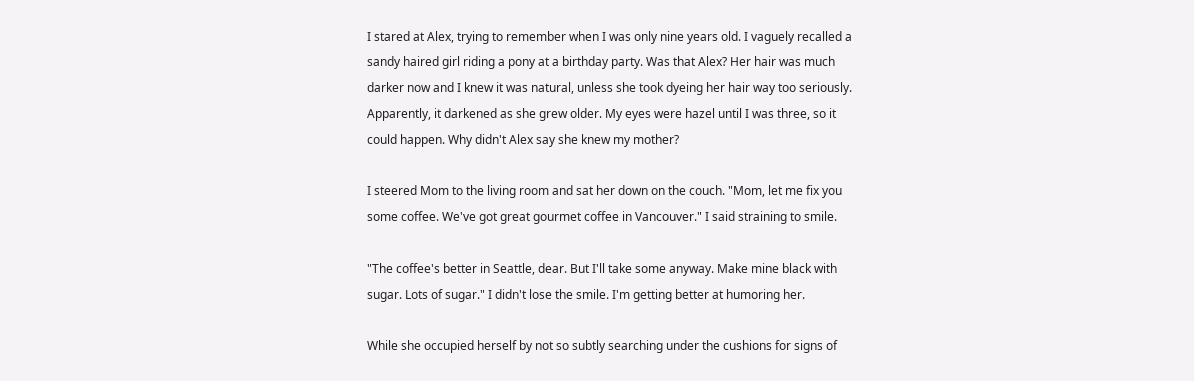I stared at Alex, trying to remember when I was only nine years old. I vaguely recalled a sandy haired girl riding a pony at a birthday party. Was that Alex? Her hair was much darker now and I knew it was natural, unless she took dyeing her hair way too seriously. Apparently, it darkened as she grew older. My eyes were hazel until I was three, so it could happen. Why didn't Alex say she knew my mother?

I steered Mom to the living room and sat her down on the couch. "Mom, let me fix you some coffee. We've got great gourmet coffee in Vancouver." I said straining to smile.

"The coffee's better in Seattle, dear. But I'll take some anyway. Make mine black with sugar. Lots of sugar." I didn't lose the smile. I'm getting better at humoring her.

While she occupied herself by not so subtly searching under the cushions for signs of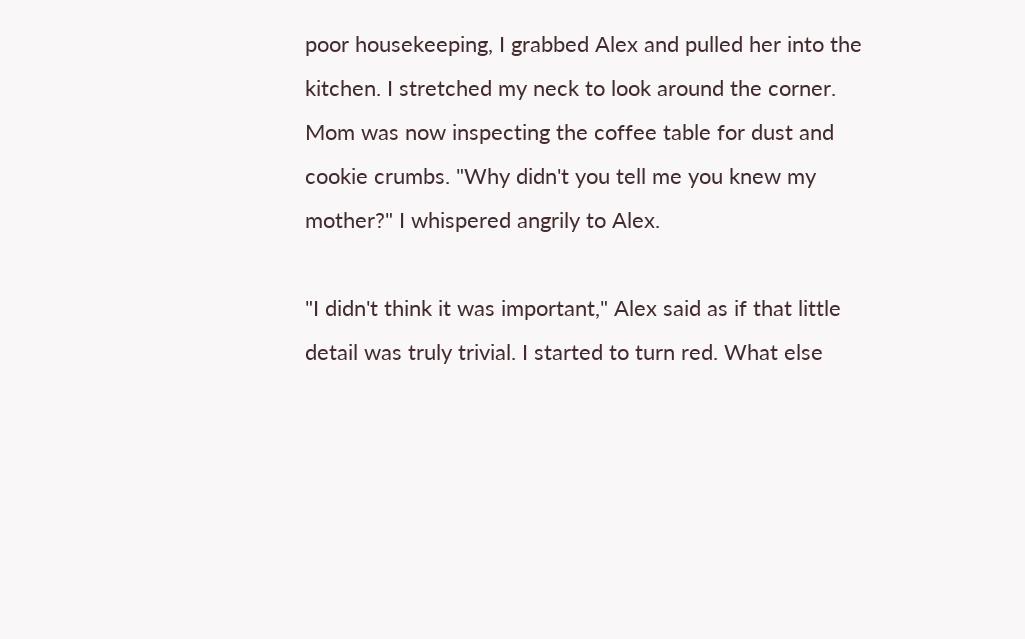poor housekeeping, I grabbed Alex and pulled her into the kitchen. I stretched my neck to look around the corner. Mom was now inspecting the coffee table for dust and cookie crumbs. "Why didn't you tell me you knew my mother?" I whispered angrily to Alex.

"I didn't think it was important," Alex said as if that little detail was truly trivial. I started to turn red. What else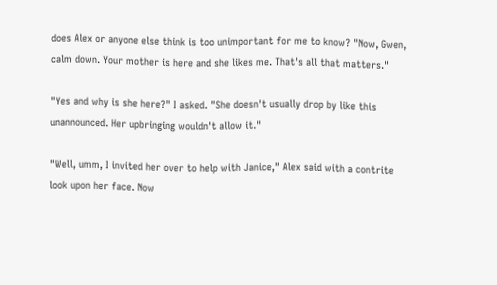does Alex or anyone else think is too unimportant for me to know? "Now, Gwen, calm down. Your mother is here and she likes me. That's all that matters."

"Yes and why is she here?" I asked. "She doesn't usually drop by like this unannounced. Her upbringing wouldn't allow it."

"Well, umm, I invited her over to help with Janice," Alex said with a contrite look upon her face. Now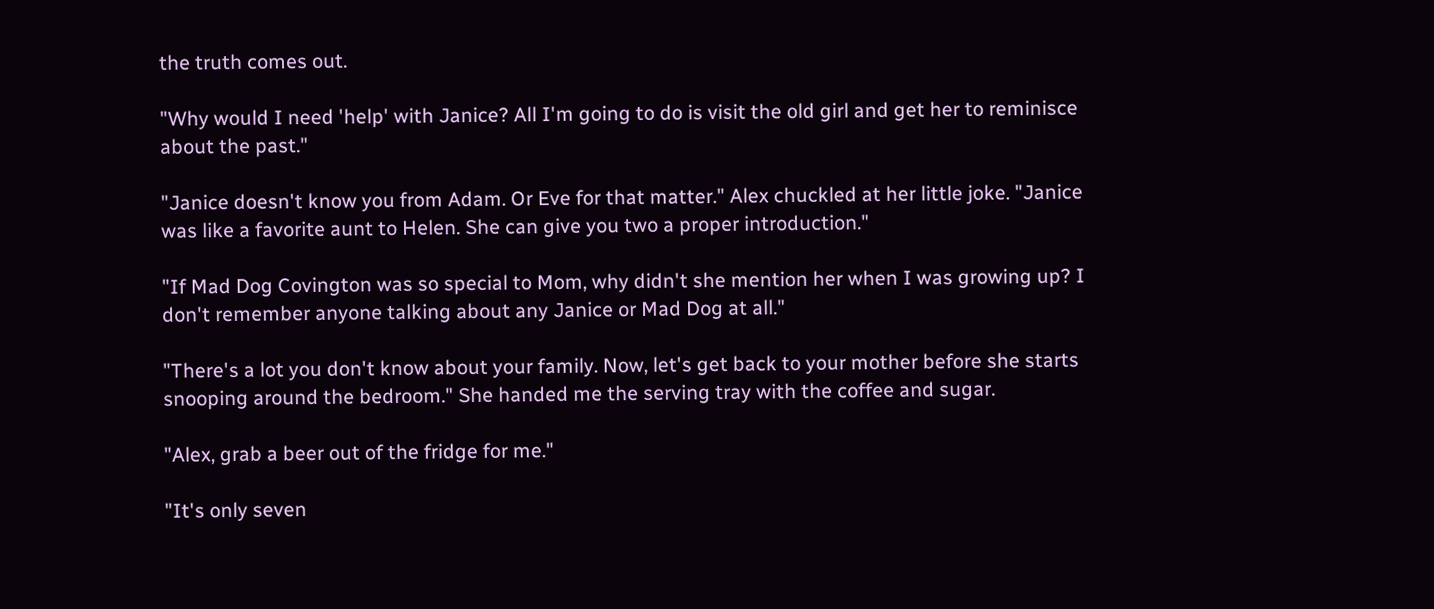the truth comes out.

"Why would I need 'help' with Janice? All I'm going to do is visit the old girl and get her to reminisce about the past."

"Janice doesn't know you from Adam. Or Eve for that matter." Alex chuckled at her little joke. "Janice was like a favorite aunt to Helen. She can give you two a proper introduction."

"If Mad Dog Covington was so special to Mom, why didn't she mention her when I was growing up? I don't remember anyone talking about any Janice or Mad Dog at all."

"There's a lot you don't know about your family. Now, let's get back to your mother before she starts snooping around the bedroom." She handed me the serving tray with the coffee and sugar.

"Alex, grab a beer out of the fridge for me."

"It's only seven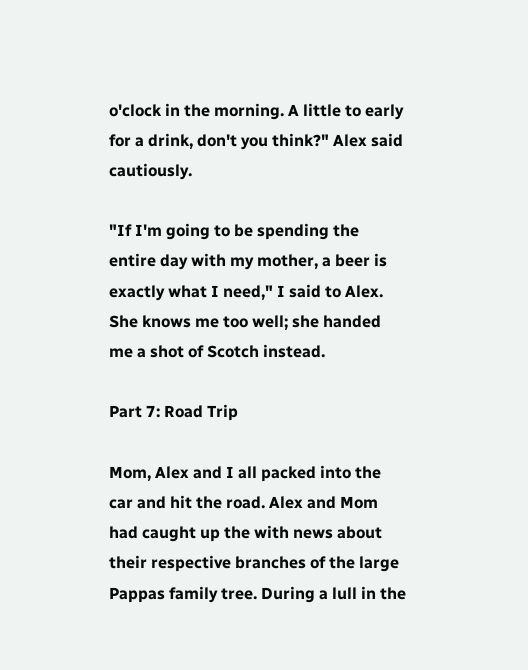o'clock in the morning. A little to early for a drink, don't you think?" Alex said cautiously.

"If I'm going to be spending the entire day with my mother, a beer is exactly what I need," I said to Alex. She knows me too well; she handed me a shot of Scotch instead.

Part 7: Road Trip

Mom, Alex and I all packed into the car and hit the road. Alex and Mom had caught up the with news about their respective branches of the large Pappas family tree. During a lull in the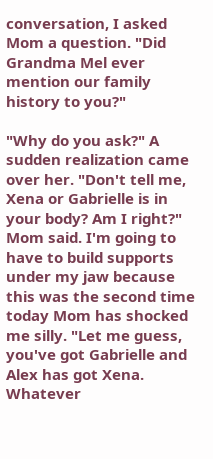conversation, I asked Mom a question. "Did Grandma Mel ever mention our family history to you?"

"Why do you ask?" A sudden realization came over her. "Don't tell me, Xena or Gabrielle is in your body? Am I right?" Mom said. I'm going to have to build supports under my jaw because this was the second time today Mom has shocked me silly. "Let me guess, you've got Gabrielle and Alex has got Xena. Whatever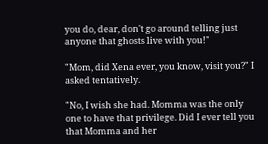you do, dear, don't go around telling just anyone that ghosts live with you!"

"Mom, did Xena ever, you know, visit you?" I asked tentatively.

"No, I wish she had. Momma was the only one to have that privilege. Did I ever tell you that Momma and her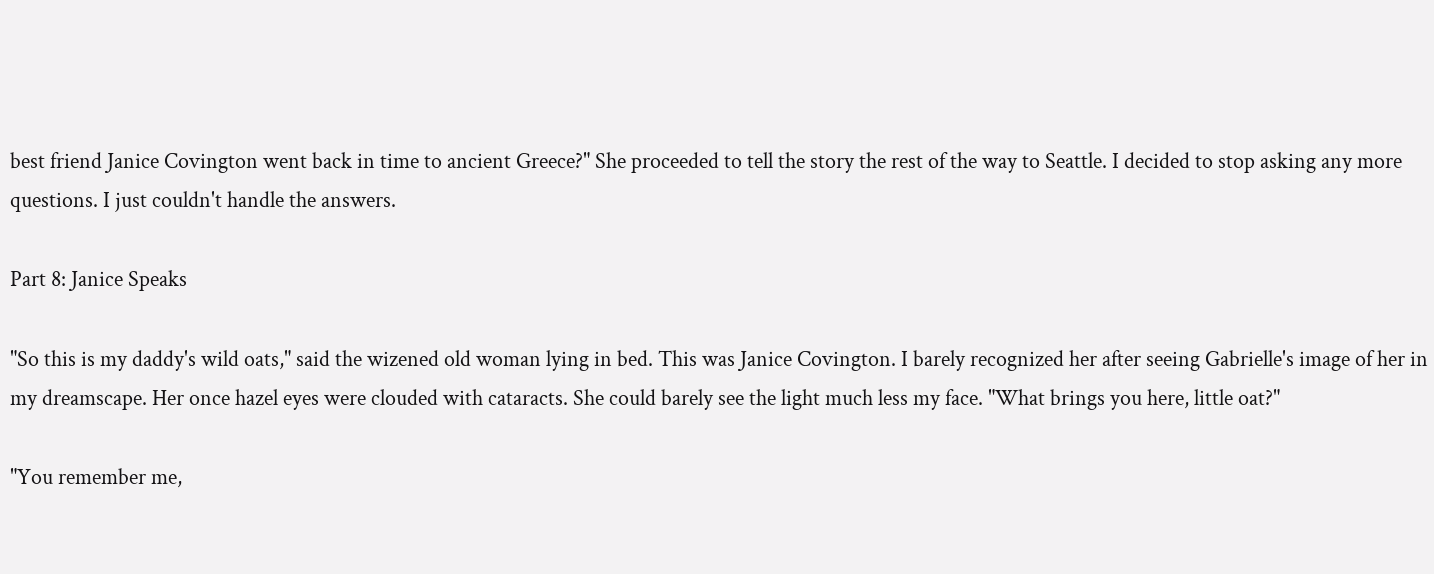best friend Janice Covington went back in time to ancient Greece?" She proceeded to tell the story the rest of the way to Seattle. I decided to stop asking any more questions. I just couldn't handle the answers.

Part 8: Janice Speaks

"So this is my daddy's wild oats," said the wizened old woman lying in bed. This was Janice Covington. I barely recognized her after seeing Gabrielle's image of her in my dreamscape. Her once hazel eyes were clouded with cataracts. She could barely see the light much less my face. "What brings you here, little oat?"

"You remember me,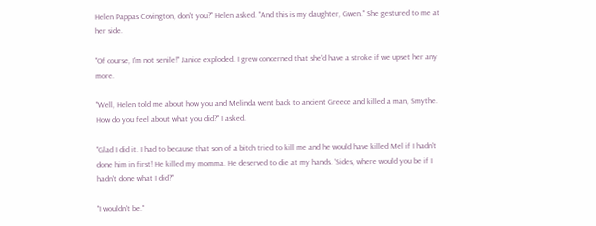Helen Pappas Covington, don't you?" Helen asked. "And this is my daughter, Gwen." She gestured to me at her side.

"Of course, I'm not senile!" Janice exploded. I grew concerned that she'd have a stroke if we upset her any more.

"Well, Helen told me about how you and Melinda went back to ancient Greece and killed a man, Smythe. How do you feel about what you did?" I asked.

"Glad I did it. I had to because that son of a bitch tried to kill me and he would have killed Mel if I hadn't done him in first! He killed my momma. He deserved to die at my hands. 'Sides, where would you be if I hadn't done what I did?"

"I wouldn't be."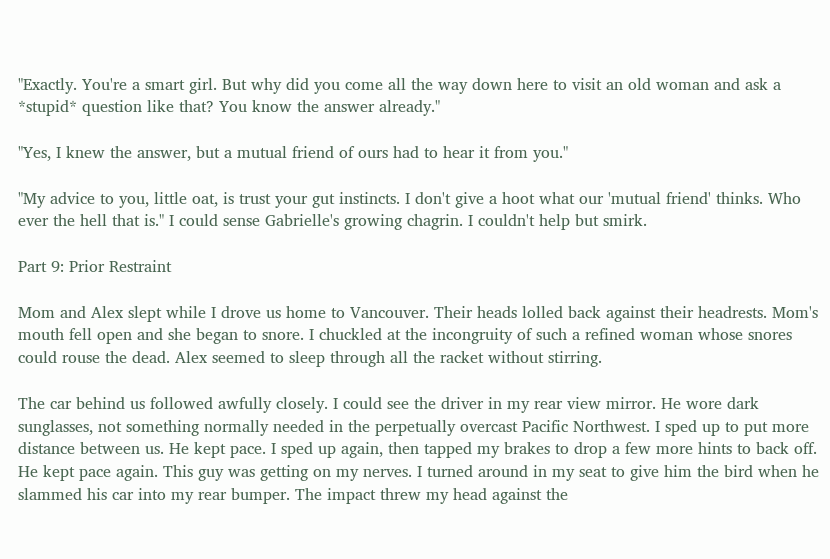"Exactly. You're a smart girl. But why did you come all the way down here to visit an old woman and ask a *stupid* question like that? You know the answer already."

"Yes, I knew the answer, but a mutual friend of ours had to hear it from you."

"My advice to you, little oat, is trust your gut instincts. I don't give a hoot what our 'mutual friend' thinks. Who ever the hell that is." I could sense Gabrielle's growing chagrin. I couldn't help but smirk.

Part 9: Prior Restraint

Mom and Alex slept while I drove us home to Vancouver. Their heads lolled back against their headrests. Mom's mouth fell open and she began to snore. I chuckled at the incongruity of such a refined woman whose snores could rouse the dead. Alex seemed to sleep through all the racket without stirring.

The car behind us followed awfully closely. I could see the driver in my rear view mirror. He wore dark sunglasses, not something normally needed in the perpetually overcast Pacific Northwest. I sped up to put more distance between us. He kept pace. I sped up again, then tapped my brakes to drop a few more hints to back off. He kept pace again. This guy was getting on my nerves. I turned around in my seat to give him the bird when he slammed his car into my rear bumper. The impact threw my head against the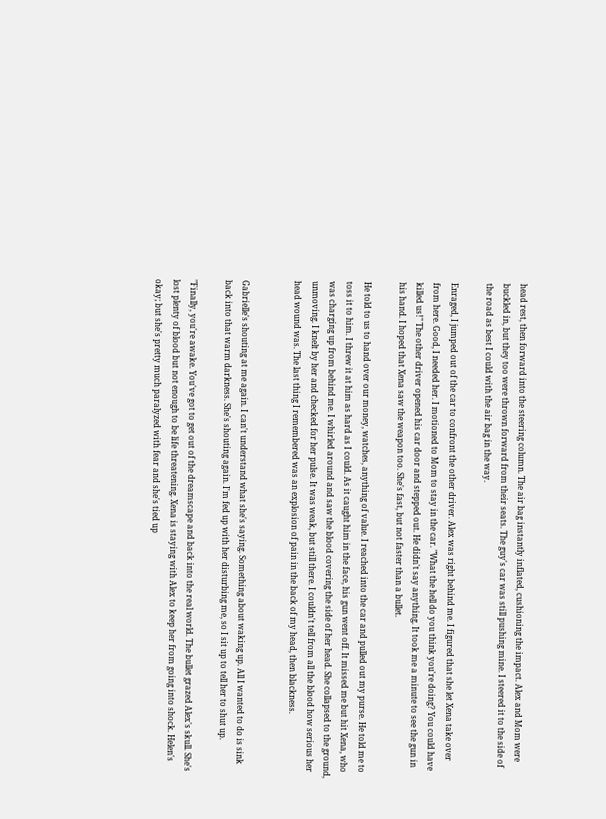head rest, then forward into the steering column. The air bag instantly inflated, cushioning the impact. Alex and Mom were buckled in, but they too were thrown forward from their seats. The guy's car was still pushing mine. I steered it to the side of the road as best I could with the air bag in the way.

Enraged, I jumped out of the car to confront the other driver. Alex was right behind me. I figured that she let Xena take over from here. Good, I needed her. I motioned to Mom to stay in the car. "What the hell do you think you're doing? You could have killed us!" The other driver opened his car door and stepped out. He didn't say anything. It took me a minute to see the gun in his hand. I hoped that Xena saw the weapon too. She's fast, but not faster than a bullet.

He told to us to hand over our money, watches, anything of value. I reached into the car and pulled out my purse. He told me to toss it to him. I threw it at him as hard as I could. As it caught him in the face, his gun went off. It missed me but hit Xena, who was charging up from behind me. I whirled around and saw the blood covering the side of her head. She collapsed to the ground, unmoving. I knelt by her and checked for her pulse. It was weak, but still there. I couldn't tell from all the blood how serious her head wound was. The last thing I remembered was an explosion of pain in the back of my head, then blackness.


Gabrielle's shouting at me again. I can't understand what she's saying. Something about waking up. All I wanted to do is sink back into that warm darkness. She's shouting again. I'm fed up with her disturbing me, so I sit up to tell her to shut up.

"Finally, you're awake. You've got to get out of the dreamscape and back into the real world. The bullet grazed Alex's skull. She's lost plenty of blood but not enough to be life threatening. Xena is staying with Alex to keep her from going into shock. Helen's okay; but she's pretty much paralyzed with fear and she's tied up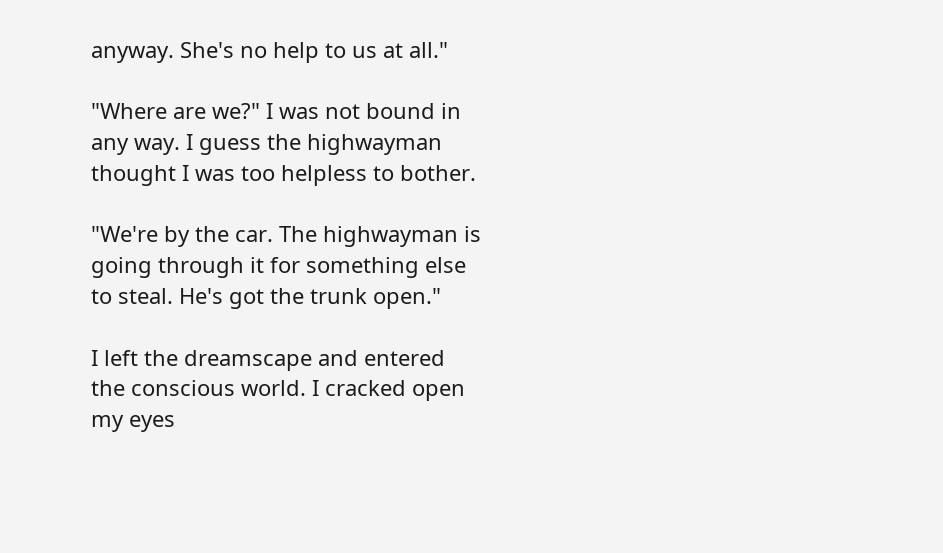anyway. She's no help to us at all."

"Where are we?" I was not bound in any way. I guess the highwayman thought I was too helpless to bother.

"We're by the car. The highwayman is going through it for something else to steal. He's got the trunk open."

I left the dreamscape and entered the conscious world. I cracked open my eyes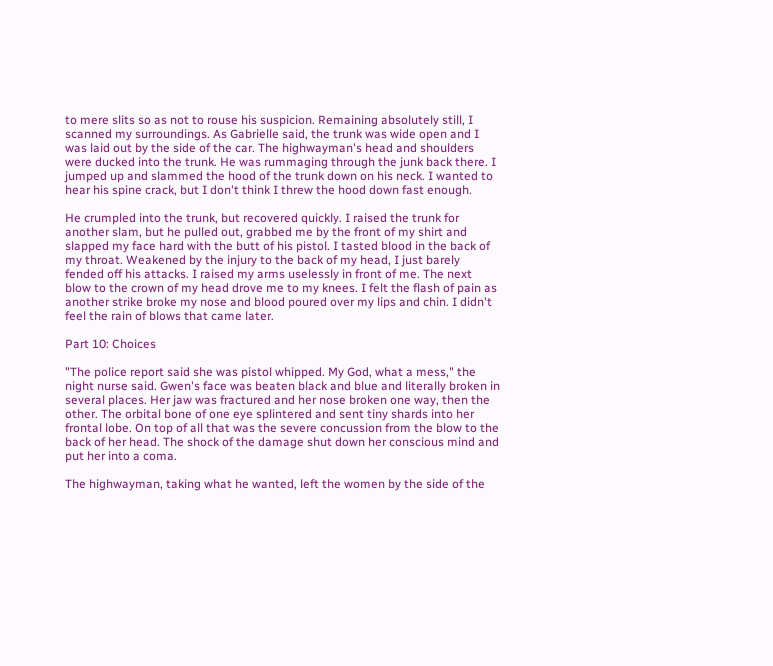to mere slits so as not to rouse his suspicion. Remaining absolutely still, I scanned my surroundings. As Gabrielle said, the trunk was wide open and I was laid out by the side of the car. The highwayman's head and shoulders were ducked into the trunk. He was rummaging through the junk back there. I jumped up and slammed the hood of the trunk down on his neck. I wanted to hear his spine crack, but I don't think I threw the hood down fast enough.

He crumpled into the trunk, but recovered quickly. I raised the trunk for another slam, but he pulled out, grabbed me by the front of my shirt and slapped my face hard with the butt of his pistol. I tasted blood in the back of my throat. Weakened by the injury to the back of my head, I just barely fended off his attacks. I raised my arms uselessly in front of me. The next blow to the crown of my head drove me to my knees. I felt the flash of pain as another strike broke my nose and blood poured over my lips and chin. I didn't feel the rain of blows that came later.

Part 10: Choices

"The police report said she was pistol whipped. My God, what a mess," the night nurse said. Gwen's face was beaten black and blue and literally broken in several places. Her jaw was fractured and her nose broken one way, then the other. The orbital bone of one eye splintered and sent tiny shards into her frontal lobe. On top of all that was the severe concussion from the blow to the back of her head. The shock of the damage shut down her conscious mind and put her into a coma.

The highwayman, taking what he wanted, left the women by the side of the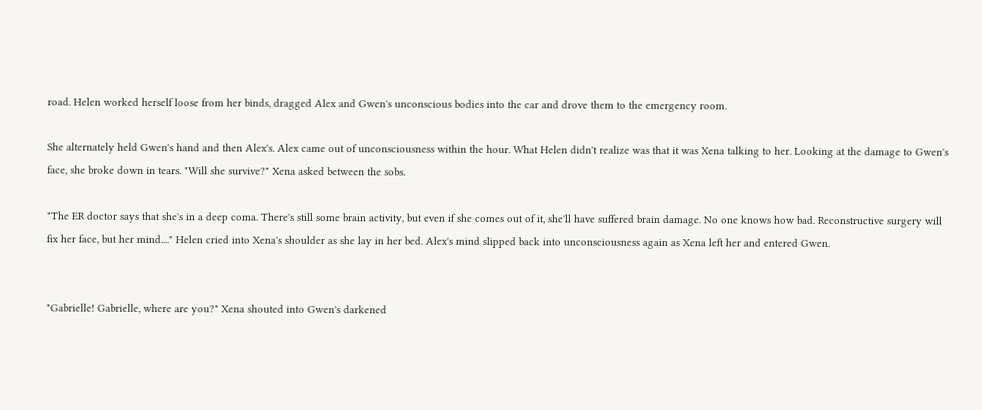road. Helen worked herself loose from her binds, dragged Alex and Gwen's unconscious bodies into the car and drove them to the emergency room.

She alternately held Gwen's hand and then Alex's. Alex came out of unconsciousness within the hour. What Helen didn't realize was that it was Xena talking to her. Looking at the damage to Gwen's face, she broke down in tears. "Will she survive?" Xena asked between the sobs.

"The ER doctor says that she's in a deep coma. There's still some brain activity, but even if she comes out of it, she'll have suffered brain damage. No one knows how bad. Reconstructive surgery will fix her face, but her mind...." Helen cried into Xena's shoulder as she lay in her bed. Alex's mind slipped back into unconsciousness again as Xena left her and entered Gwen.


"Gabrielle! Gabrielle, where are you?" Xena shouted into Gwen's darkened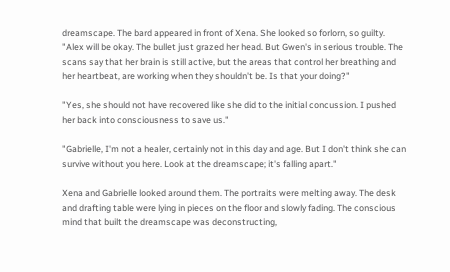dreamscape. The bard appeared in front of Xena. She looked so forlorn, so guilty. "Alex will be okay. The bullet just grazed her head. But Gwen's in serious trouble. The scans say that her brain is still active, but the areas that control her breathing and her heartbeat, are working when they shouldn't be. Is that your doing?"

"Yes, she should not have recovered like she did to the initial concussion. I pushed her back into consciousness to save us."

"Gabrielle, I'm not a healer, certainly not in this day and age. But I don't think she can survive without you here. Look at the dreamscape; it's falling apart."

Xena and Gabrielle looked around them. The portraits were melting away. The desk and drafting table were lying in pieces on the floor and slowly fading. The conscious mind that built the dreamscape was deconstructing,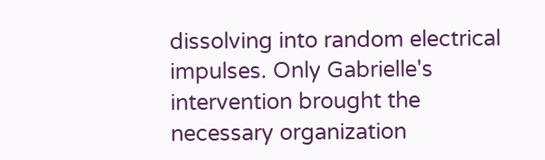dissolving into random electrical impulses. Only Gabrielle's intervention brought the necessary organization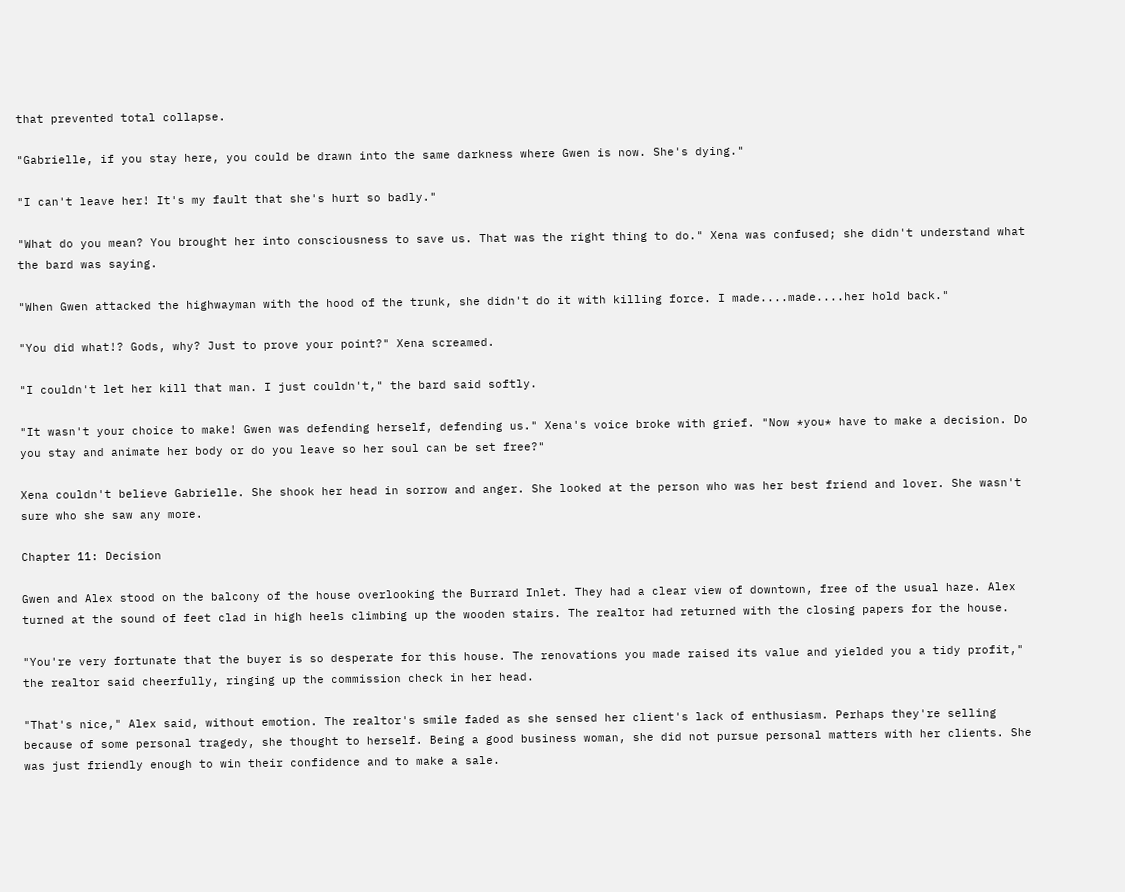that prevented total collapse.

"Gabrielle, if you stay here, you could be drawn into the same darkness where Gwen is now. She's dying."

"I can't leave her! It's my fault that she's hurt so badly."

"What do you mean? You brought her into consciousness to save us. That was the right thing to do." Xena was confused; she didn't understand what the bard was saying.

"When Gwen attacked the highwayman with the hood of the trunk, she didn't do it with killing force. I made....made....her hold back."

"You did what!? Gods, why? Just to prove your point?" Xena screamed.

"I couldn't let her kill that man. I just couldn't," the bard said softly.

"It wasn't your choice to make! Gwen was defending herself, defending us." Xena's voice broke with grief. "Now *you* have to make a decision. Do you stay and animate her body or do you leave so her soul can be set free?"

Xena couldn't believe Gabrielle. She shook her head in sorrow and anger. She looked at the person who was her best friend and lover. She wasn't sure who she saw any more.

Chapter 11: Decision

Gwen and Alex stood on the balcony of the house overlooking the Burrard Inlet. They had a clear view of downtown, free of the usual haze. Alex turned at the sound of feet clad in high heels climbing up the wooden stairs. The realtor had returned with the closing papers for the house.

"You're very fortunate that the buyer is so desperate for this house. The renovations you made raised its value and yielded you a tidy profit," the realtor said cheerfully, ringing up the commission check in her head.

"That's nice," Alex said, without emotion. The realtor's smile faded as she sensed her client's lack of enthusiasm. Perhaps they're selling because of some personal tragedy, she thought to herself. Being a good business woman, she did not pursue personal matters with her clients. She was just friendly enough to win their confidence and to make a sale.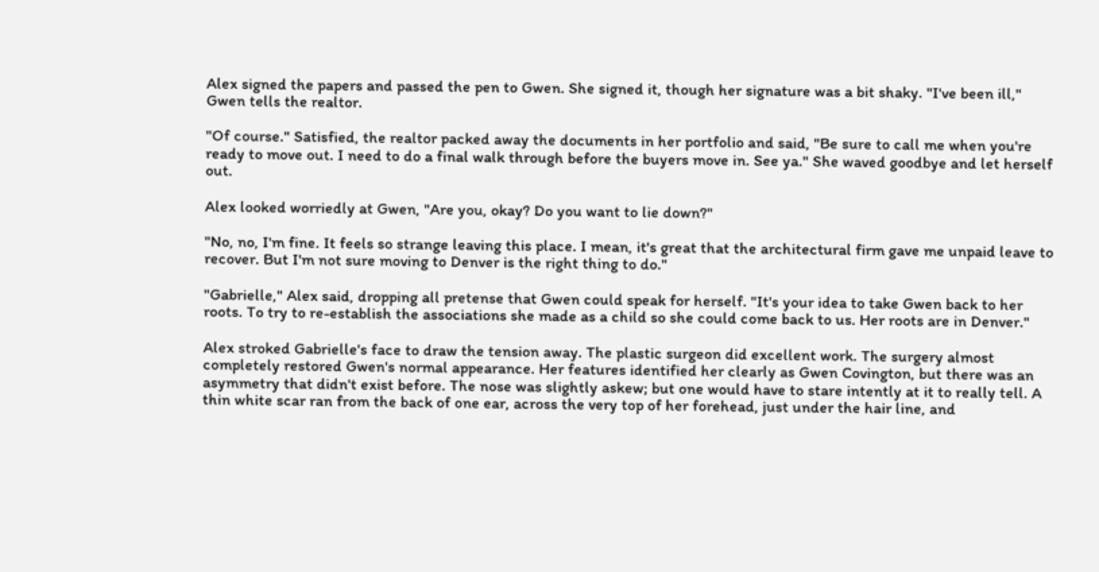Alex signed the papers and passed the pen to Gwen. She signed it, though her signature was a bit shaky. "I've been ill," Gwen tells the realtor.

"Of course." Satisfied, the realtor packed away the documents in her portfolio and said, "Be sure to call me when you're ready to move out. I need to do a final walk through before the buyers move in. See ya." She waved goodbye and let herself out.

Alex looked worriedly at Gwen, "Are you, okay? Do you want to lie down?"

"No, no, I'm fine. It feels so strange leaving this place. I mean, it's great that the architectural firm gave me unpaid leave to recover. But I'm not sure moving to Denver is the right thing to do."

"Gabrielle," Alex said, dropping all pretense that Gwen could speak for herself. "It's your idea to take Gwen back to her roots. To try to re-establish the associations she made as a child so she could come back to us. Her roots are in Denver."

Alex stroked Gabrielle's face to draw the tension away. The plastic surgeon did excellent work. The surgery almost completely restored Gwen's normal appearance. Her features identified her clearly as Gwen Covington, but there was an asymmetry that didn't exist before. The nose was slightly askew; but one would have to stare intently at it to really tell. A thin white scar ran from the back of one ear, across the very top of her forehead, just under the hair line, and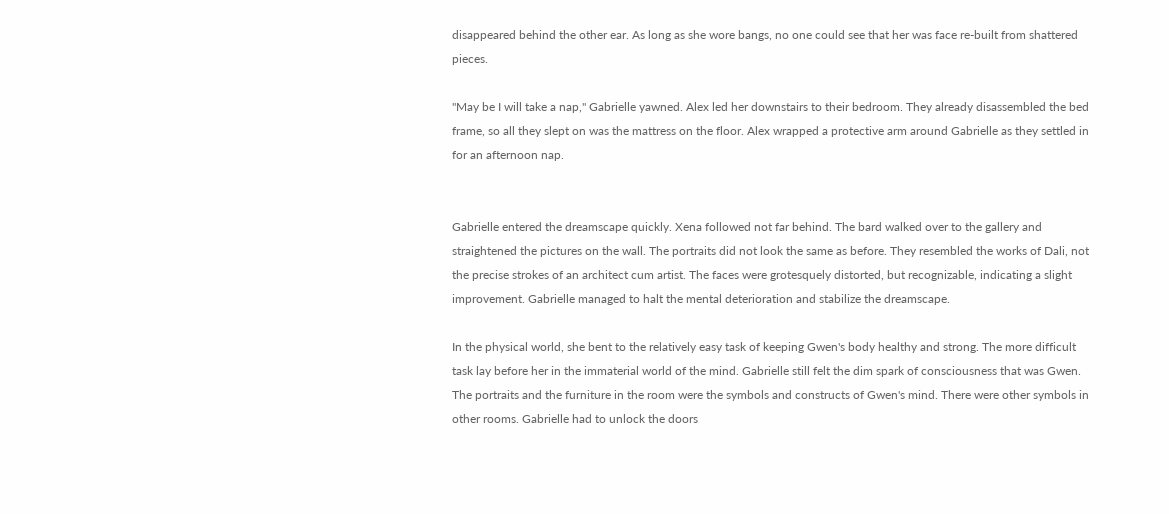disappeared behind the other ear. As long as she wore bangs, no one could see that her was face re-built from shattered pieces.

"May be I will take a nap," Gabrielle yawned. Alex led her downstairs to their bedroom. They already disassembled the bed frame, so all they slept on was the mattress on the floor. Alex wrapped a protective arm around Gabrielle as they settled in for an afternoon nap.


Gabrielle entered the dreamscape quickly. Xena followed not far behind. The bard walked over to the gallery and straightened the pictures on the wall. The portraits did not look the same as before. They resembled the works of Dali, not the precise strokes of an architect cum artist. The faces were grotesquely distorted, but recognizable, indicating a slight improvement. Gabrielle managed to halt the mental deterioration and stabilize the dreamscape.

In the physical world, she bent to the relatively easy task of keeping Gwen's body healthy and strong. The more difficult task lay before her in the immaterial world of the mind. Gabrielle still felt the dim spark of consciousness that was Gwen. The portraits and the furniture in the room were the symbols and constructs of Gwen's mind. There were other symbols in other rooms. Gabrielle had to unlock the doors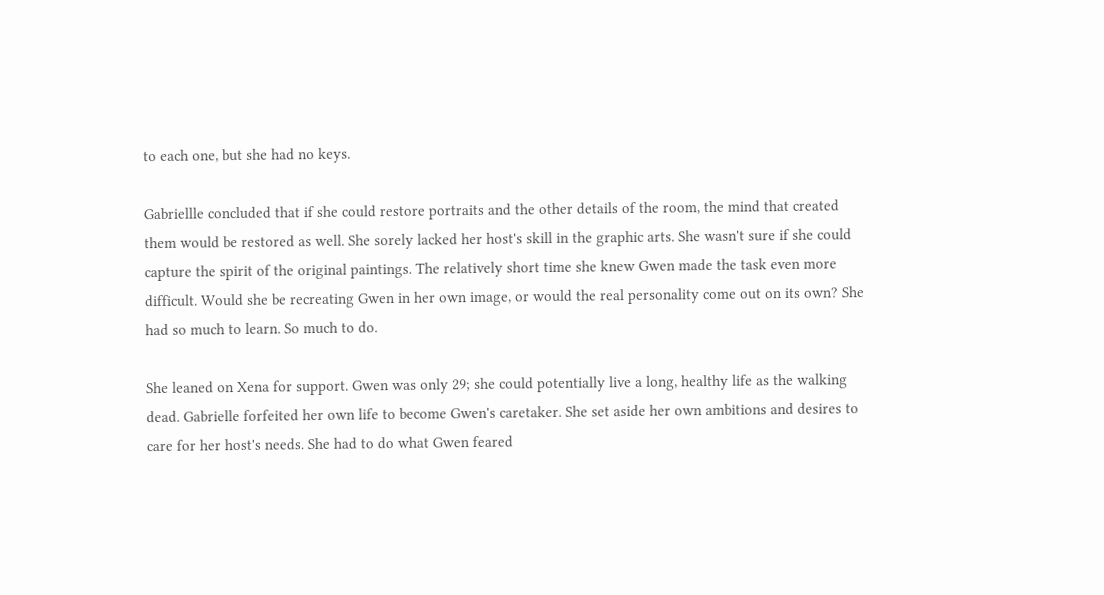to each one, but she had no keys.

Gabriellle concluded that if she could restore portraits and the other details of the room, the mind that created them would be restored as well. She sorely lacked her host's skill in the graphic arts. She wasn't sure if she could capture the spirit of the original paintings. The relatively short time she knew Gwen made the task even more difficult. Would she be recreating Gwen in her own image, or would the real personality come out on its own? She had so much to learn. So much to do.

She leaned on Xena for support. Gwen was only 29; she could potentially live a long, healthy life as the walking dead. Gabrielle forfeited her own life to become Gwen's caretaker. She set aside her own ambitions and desires to care for her host's needs. She had to do what Gwen feared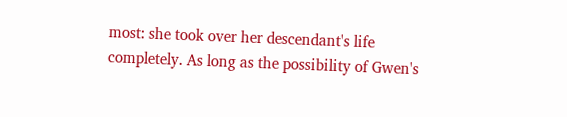most: she took over her descendant's life completely. As long as the possibility of Gwen's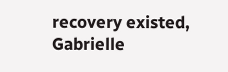recovery existed, Gabrielle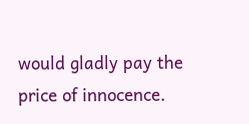would gladly pay the price of innocence.